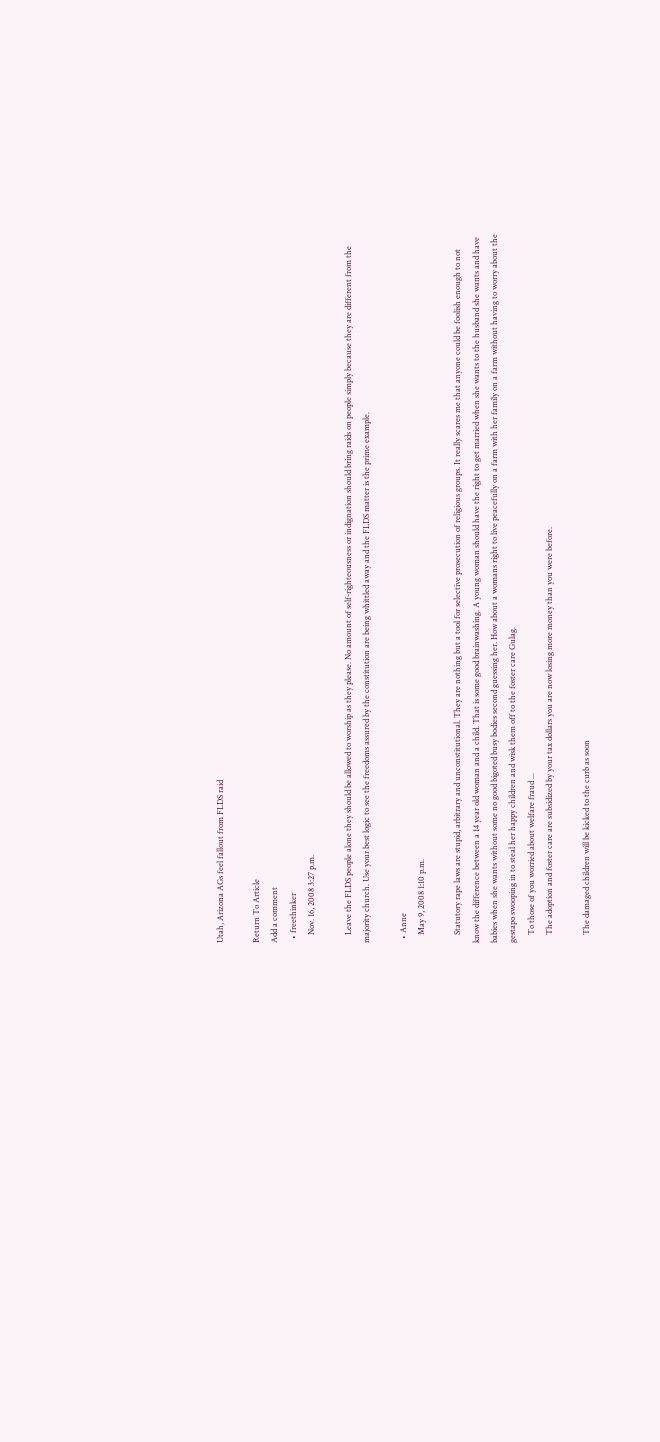Utah, Arizona AGs feel fallout from FLDS raid

Return To Article
Add a comment
  • freethinker
    Nov. 16, 2008 3:27 p.m.

    Leave the FLDS people alone they should be allowed to worship as they please. No amount of self-righteousness or indignation should bring raids on people simply because they are different from the majority church. Use your best logic to see the freedoms assured by the constitution are being whittled away and the FLDS matter is the prime example.

  • Anne
    May 9, 2008 1:10 p.m.

    Statutory rape laws are stupid, arbitrary and unconstitutional. They are nothing but a tool for selective prosecution of religious groups. It really scares me that anyone could be foolish enough to not know the difference between a 14 year old woman and a child. That is some good brainwashing. A young woman should have the right to get married when she wants to the husband she wants and have babies when she wants without some no good bigoted busy bodies second guessing her. How about a womans right to live peacefully on a farm with her family on a farm without having to worry about the gestapo swooping in to steal her happy children and wisk them off to the foster care Gulag.
    To those of you worried about welfare fraud ...
    The adoption and foster care are subsidized by your tax dollars you are now losing more money than you were before.

    The damaged children will be kicked to the curb as soon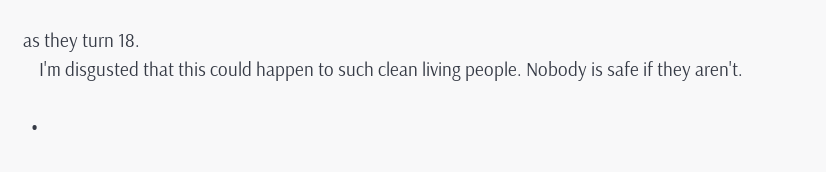as they turn 18.
    I'm disgusted that this could happen to such clean living people. Nobody is safe if they aren't.

  •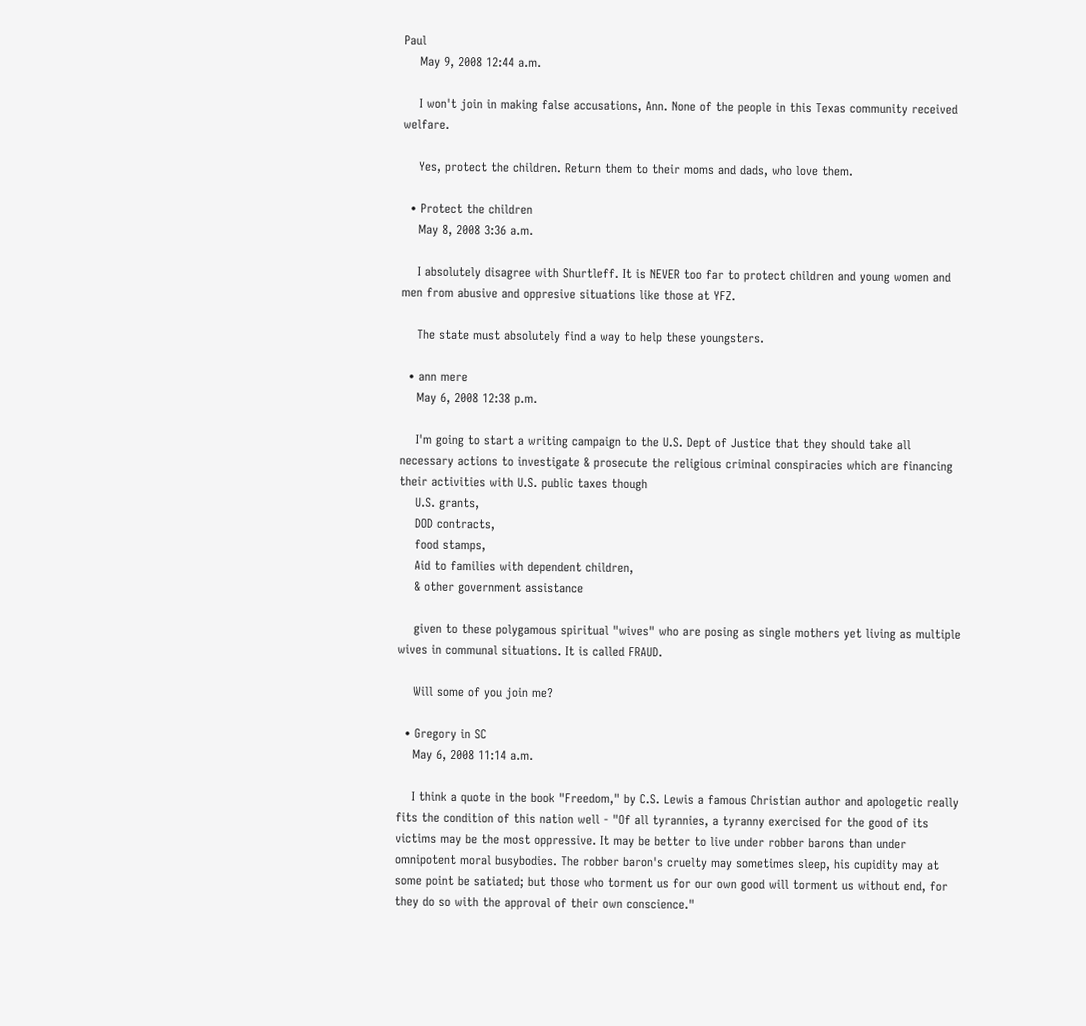Paul
    May 9, 2008 12:44 a.m.

    I won't join in making false accusations, Ann. None of the people in this Texas community received welfare.

    Yes, protect the children. Return them to their moms and dads, who love them.

  • Protect the children
    May 8, 2008 3:36 a.m.

    I absolutely disagree with Shurtleff. It is NEVER too far to protect children and young women and men from abusive and oppresive situations like those at YFZ.

    The state must absolutely find a way to help these youngsters.

  • ann mere
    May 6, 2008 12:38 p.m.

    I'm going to start a writing campaign to the U.S. Dept of Justice that they should take all necessary actions to investigate & prosecute the religious criminal conspiracies which are financing their activities with U.S. public taxes though
    U.S. grants,
    DOD contracts,
    food stamps,
    Aid to families with dependent children,
    & other government assistance

    given to these polygamous spiritual "wives" who are posing as single mothers yet living as multiple wives in communal situations. It is called FRAUD.

    Will some of you join me?

  • Gregory in SC
    May 6, 2008 11:14 a.m.

    I think a quote in the book "Freedom," by C.S. Lewis a famous Christian author and apologetic really fits the condition of this nation well - "Of all tyrannies, a tyranny exercised for the good of its victims may be the most oppressive. It may be better to live under robber barons than under omnipotent moral busybodies. The robber baron's cruelty may sometimes sleep, his cupidity may at some point be satiated; but those who torment us for our own good will torment us without end, for they do so with the approval of their own conscience."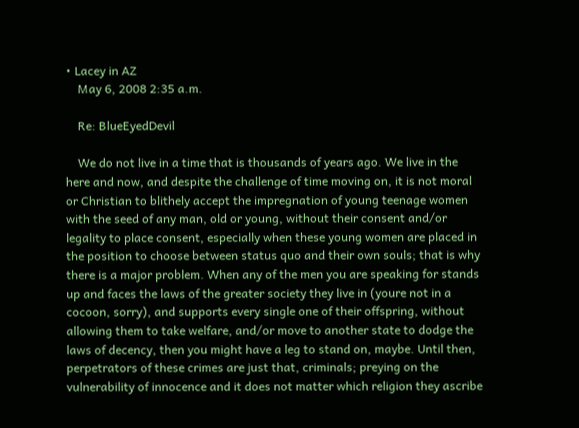• Lacey in AZ
    May 6, 2008 2:35 a.m.

    Re: BlueEyedDevil

    We do not live in a time that is thousands of years ago. We live in the here and now, and despite the challenge of time moving on, it is not moral or Christian to blithely accept the impregnation of young teenage women with the seed of any man, old or young, without their consent and/or legality to place consent, especially when these young women are placed in the position to choose between status quo and their own souls; that is why there is a major problem. When any of the men you are speaking for stands up and faces the laws of the greater society they live in (youre not in a cocoon, sorry), and supports every single one of their offspring, without allowing them to take welfare, and/or move to another state to dodge the laws of decency, then you might have a leg to stand on, maybe. Until then, perpetrators of these crimes are just that, criminals; preying on the vulnerability of innocence and it does not matter which religion they ascribe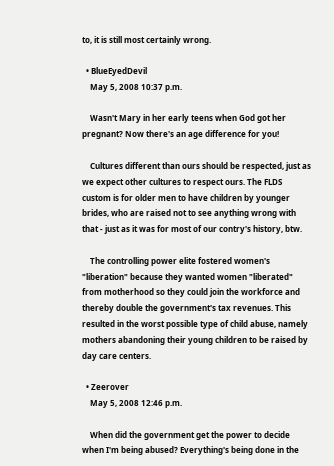to, it is still most certainly wrong.

  • BlueEyedDevil
    May 5, 2008 10:37 p.m.

    Wasn't Mary in her early teens when God got her pregnant? Now there's an age difference for you!

    Cultures different than ours should be respected, just as we expect other cultures to respect ours. The FLDS custom is for older men to have children by younger brides, who are raised not to see anything wrong with that - just as it was for most of our contry's history, btw.

    The controlling power elite fostered women's "liberation" because they wanted women "liberated" from motherhood so they could join the workforce and thereby double the government's tax revenues. This resulted in the worst possible type of child abuse, namely mothers abandoning their young children to be raised by day care centers.

  • Zeerover
    May 5, 2008 12:46 p.m.

    When did the government get the power to decide when I'm being abused? Everything's being done in the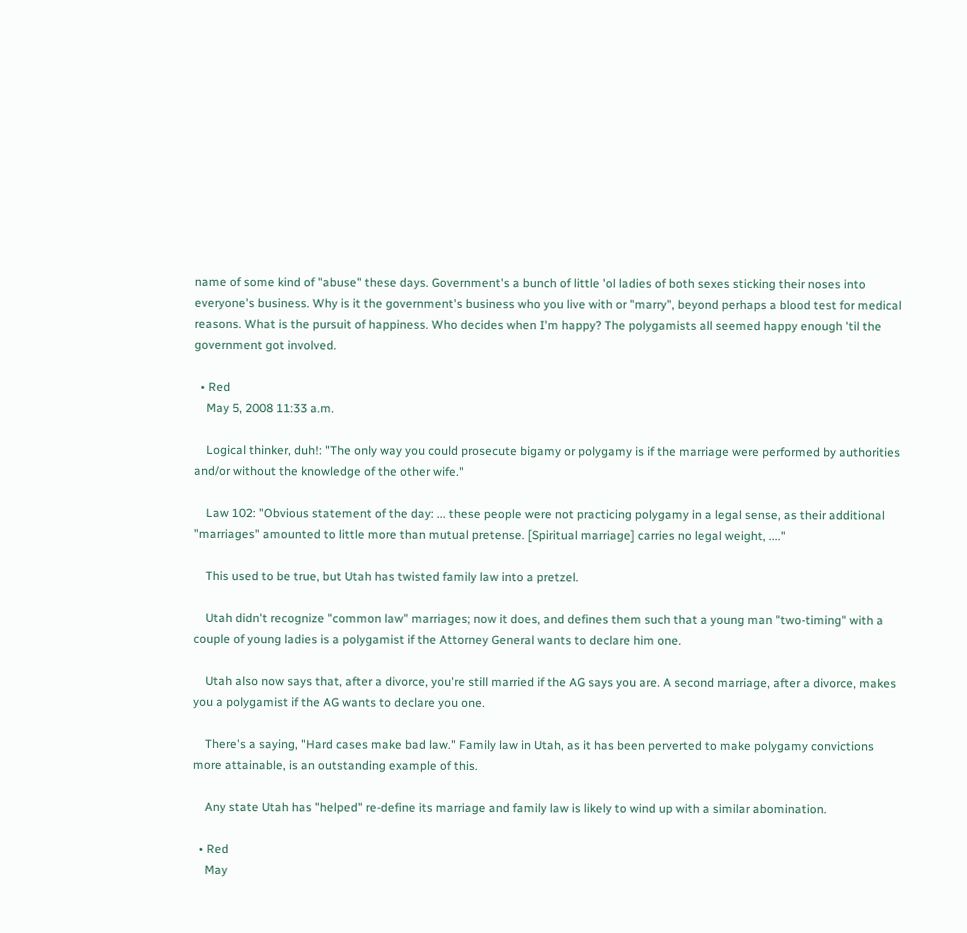name of some kind of "abuse" these days. Government's a bunch of little 'ol ladies of both sexes sticking their noses into everyone's business. Why is it the government's business who you live with or "marry", beyond perhaps a blood test for medical reasons. What is the pursuit of happiness. Who decides when I'm happy? The polygamists all seemed happy enough 'til the government got involved.

  • Red
    May 5, 2008 11:33 a.m.

    Logical thinker, duh!: "The only way you could prosecute bigamy or polygamy is if the marriage were performed by authorities and/or without the knowledge of the other wife."

    Law 102: "Obvious statement of the day: ... these people were not practicing polygamy in a legal sense, as their additional "marriages" amounted to little more than mutual pretense. [Spiritual marriage] carries no legal weight, ...."

    This used to be true, but Utah has twisted family law into a pretzel.

    Utah didn't recognize "common law" marriages; now it does, and defines them such that a young man "two-timing" with a couple of young ladies is a polygamist if the Attorney General wants to declare him one.

    Utah also now says that, after a divorce, you're still married if the AG says you are. A second marriage, after a divorce, makes you a polygamist if the AG wants to declare you one.

    There's a saying, "Hard cases make bad law." Family law in Utah, as it has been perverted to make polygamy convictions more attainable, is an outstanding example of this.

    Any state Utah has "helped" re-define its marriage and family law is likely to wind up with a similar abomination.

  • Red
    May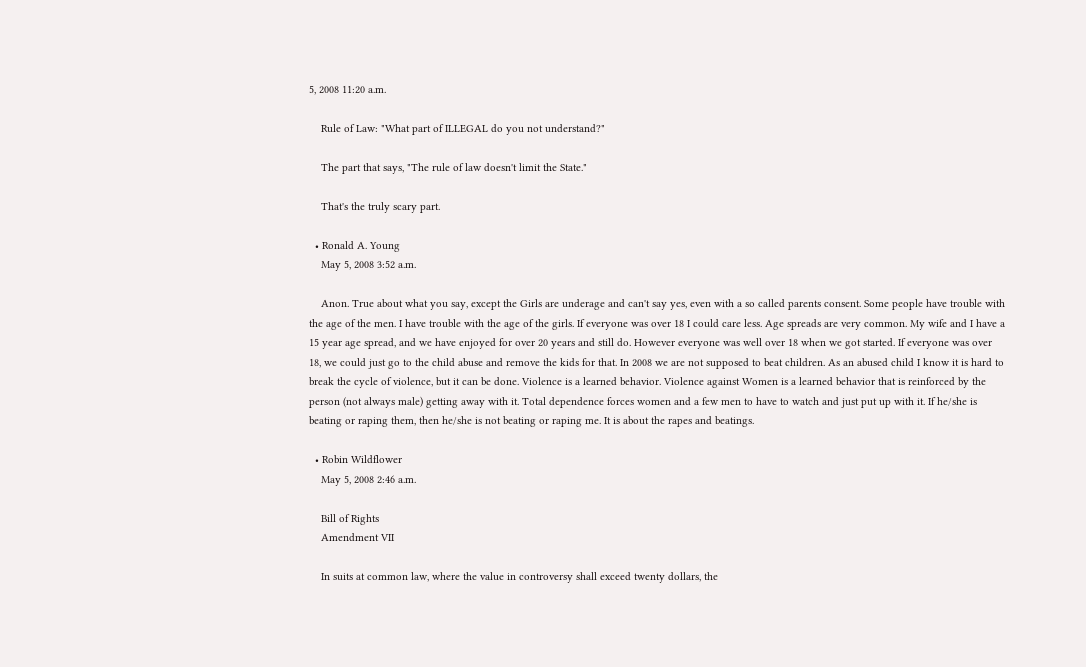5, 2008 11:20 a.m.

    Rule of Law: "What part of ILLEGAL do you not understand?"

    The part that says, "The rule of law doesn't limit the State."

    That's the truly scary part.

  • Ronald A. Young
    May 5, 2008 3:52 a.m.

    Anon. True about what you say, except the Girls are underage and can't say yes, even with a so called parents consent. Some people have trouble with the age of the men. I have trouble with the age of the girls. If everyone was over 18 I could care less. Age spreads are very common. My wife and I have a 15 year age spread, and we have enjoyed for over 20 years and still do. However everyone was well over 18 when we got started. If everyone was over 18, we could just go to the child abuse and remove the kids for that. In 2008 we are not supposed to beat children. As an abused child I know it is hard to break the cycle of violence, but it can be done. Violence is a learned behavior. Violence against Women is a learned behavior that is reinforced by the person (not always male) getting away with it. Total dependence forces women and a few men to have to watch and just put up with it. If he/she is beating or raping them, then he/she is not beating or raping me. It is about the rapes and beatings.

  • Robin Wildflower
    May 5, 2008 2:46 a.m.

    Bill of Rights
    Amendment VII

    In suits at common law, where the value in controversy shall exceed twenty dollars, the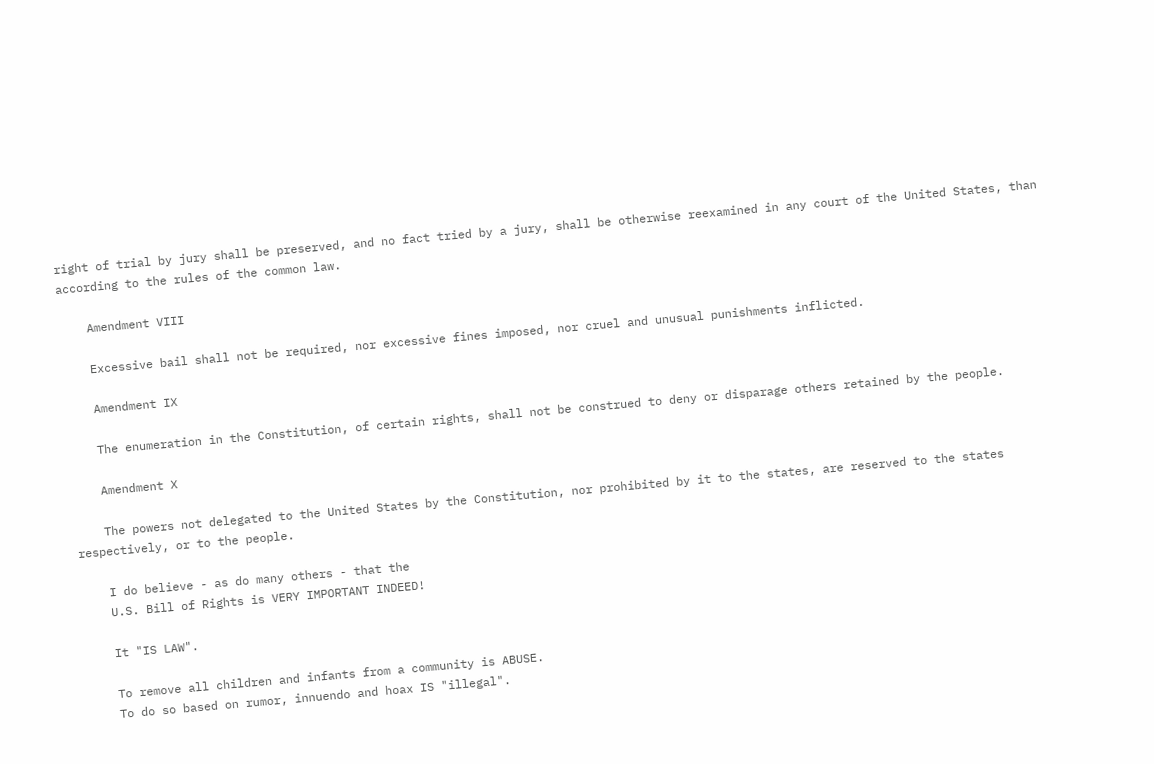right of trial by jury shall be preserved, and no fact tried by a jury, shall be otherwise reexamined in any court of the United States, than according to the rules of the common law.

    Amendment VIII

    Excessive bail shall not be required, nor excessive fines imposed, nor cruel and unusual punishments inflicted.

    Amendment IX

    The enumeration in the Constitution, of certain rights, shall not be construed to deny or disparage others retained by the people.

    Amendment X

    The powers not delegated to the United States by the Constitution, nor prohibited by it to the states, are reserved to the states respectively, or to the people.

    I do believe - as do many others - that the
    U.S. Bill of Rights is VERY IMPORTANT INDEED!

    It "IS LAW".

    To remove all children and infants from a community is ABUSE.
    To do so based on rumor, innuendo and hoax IS "illegal".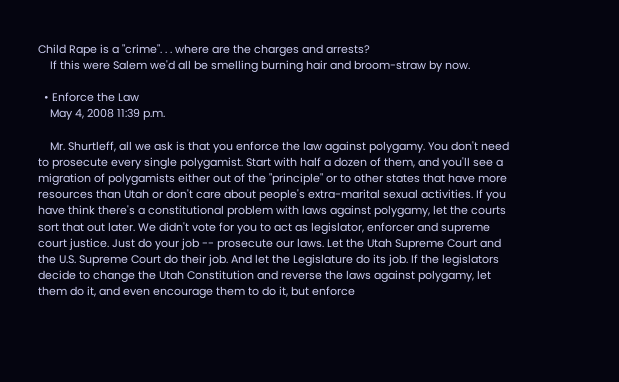Child Rape is a "crime". . . where are the charges and arrests?
    If this were Salem we'd all be smelling burning hair and broom-straw by now.

  • Enforce the Law
    May 4, 2008 11:39 p.m.

    Mr. Shurtleff, all we ask is that you enforce the law against polygamy. You don't need to prosecute every single polygamist. Start with half a dozen of them, and you'll see a migration of polygamists either out of the "principle" or to other states that have more resources than Utah or don't care about people's extra-marital sexual activities. If you have think there's a constitutional problem with laws against polygamy, let the courts sort that out later. We didn't vote for you to act as legislator, enforcer and supreme court justice. Just do your job -- prosecute our laws. Let the Utah Supreme Court and the U.S. Supreme Court do their job. And let the Legislature do its job. If the legislators decide to change the Utah Constitution and reverse the laws against polygamy, let them do it, and even encourage them to do it, but enforce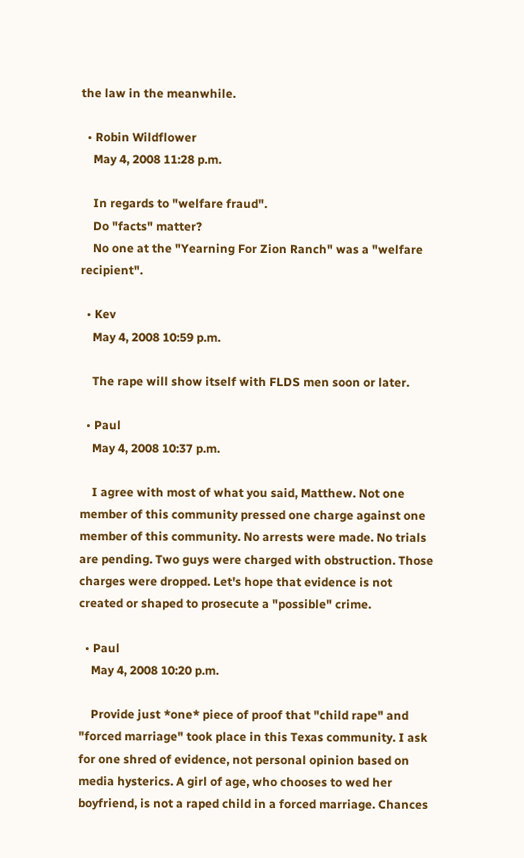the law in the meanwhile.

  • Robin Wildflower
    May 4, 2008 11:28 p.m.

    In regards to "welfare fraud".
    Do "facts" matter?
    No one at the "Yearning For Zion Ranch" was a "welfare recipient".

  • Kev
    May 4, 2008 10:59 p.m.

    The rape will show itself with FLDS men soon or later.

  • Paul
    May 4, 2008 10:37 p.m.

    I agree with most of what you said, Matthew. Not one member of this community pressed one charge against one member of this community. No arrests were made. No trials are pending. Two guys were charged with obstruction. Those charges were dropped. Let's hope that evidence is not created or shaped to prosecute a "possible" crime.

  • Paul
    May 4, 2008 10:20 p.m.

    Provide just *one* piece of proof that "child rape" and "forced marriage" took place in this Texas community. I ask for one shred of evidence, not personal opinion based on media hysterics. A girl of age, who chooses to wed her boyfriend, is not a raped child in a forced marriage. Chances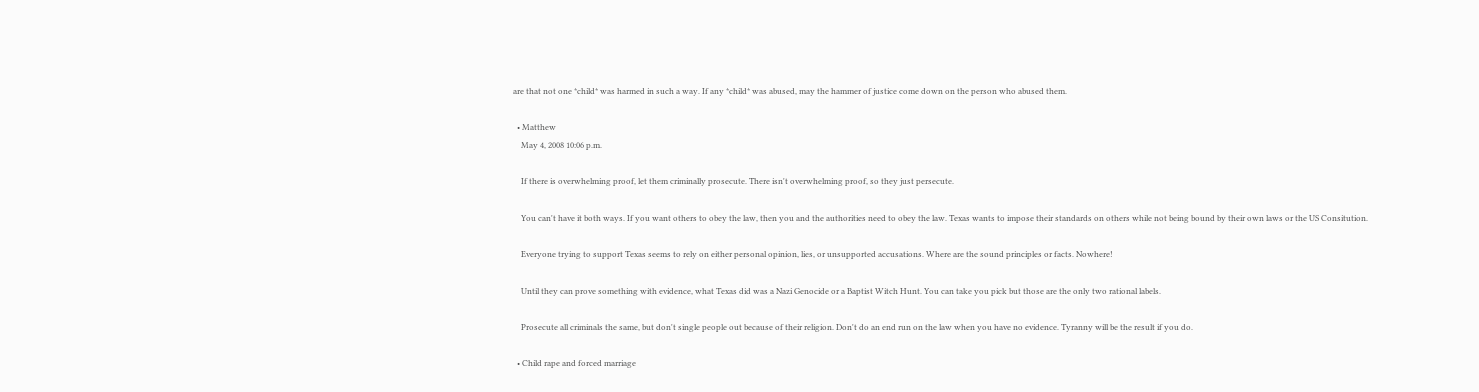are that not one *child* was harmed in such a way. If any *child* was abused, may the hammer of justice come down on the person who abused them.

  • Matthew
    May 4, 2008 10:06 p.m.

    If there is overwhelming proof, let them criminally prosecute. There isn't overwhelming proof, so they just persecute.

    You can't have it both ways. If you want others to obey the law, then you and the authorities need to obey the law. Texas wants to impose their standards on others while not being bound by their own laws or the US Consitution.

    Everyone trying to support Texas seems to rely on either personal opinion, lies, or unsupported accusations. Where are the sound principles or facts. Nowhere!

    Until they can prove something with evidence, what Texas did was a Nazi Genocide or a Baptist Witch Hunt. You can take you pick but those are the only two rational labels.

    Prosecute all criminals the same, but don't single people out because of their religion. Don't do an end run on the law when you have no evidence. Tyranny will be the result if you do.

  • Child rape and forced marriage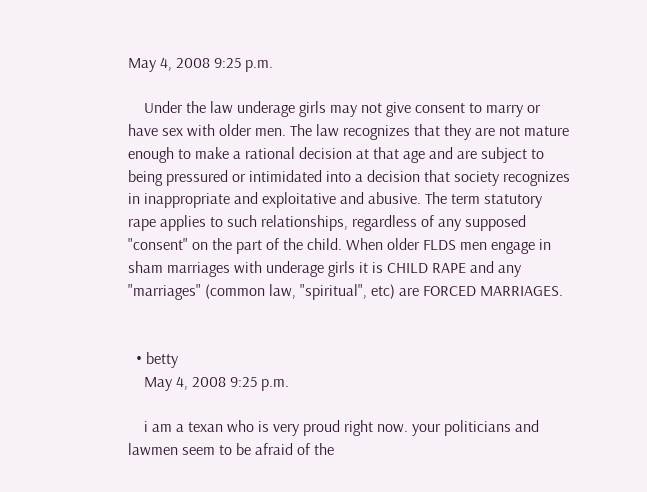May 4, 2008 9:25 p.m.

    Under the law underage girls may not give consent to marry or have sex with older men. The law recognizes that they are not mature enough to make a rational decision at that age and are subject to being pressured or intimidated into a decision that society recognizes in inappropriate and exploitative and abusive. The term statutory rape applies to such relationships, regardless of any supposed "consent" on the part of the child. When older FLDS men engage in sham marriages with underage girls it is CHILD RAPE and any "marriages" (common law, "spiritual", etc) are FORCED MARRIAGES.


  • betty
    May 4, 2008 9:25 p.m.

    i am a texan who is very proud right now. your politicians and lawmen seem to be afraid of the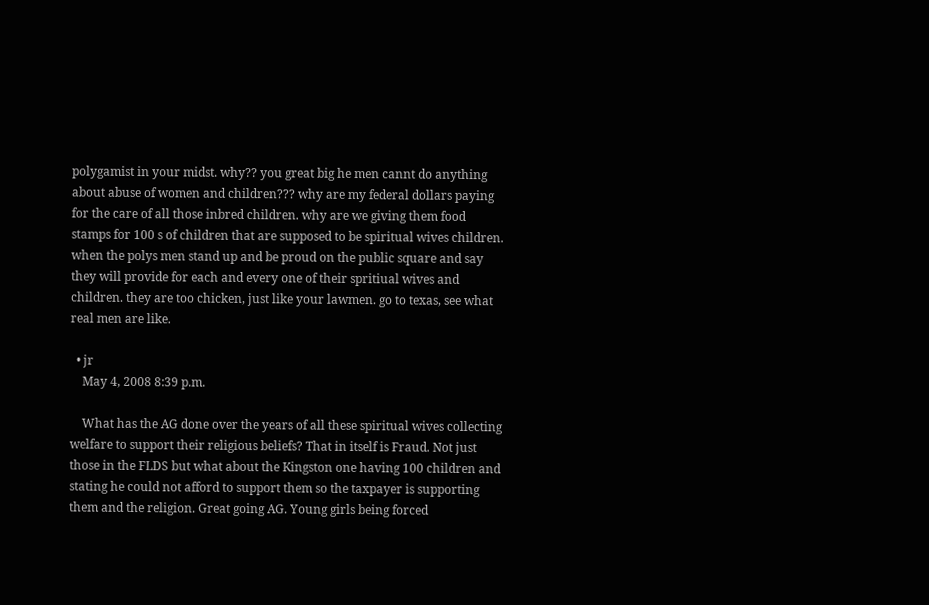polygamist in your midst. why?? you great big he men cannt do anything about abuse of women and children??? why are my federal dollars paying for the care of all those inbred children. why are we giving them food stamps for 100 s of children that are supposed to be spiritual wives children. when the polys men stand up and be proud on the public square and say they will provide for each and every one of their spritiual wives and children. they are too chicken, just like your lawmen. go to texas, see what real men are like.

  • jr
    May 4, 2008 8:39 p.m.

    What has the AG done over the years of all these spiritual wives collecting welfare to support their religious beliefs? That in itself is Fraud. Not just those in the FLDS but what about the Kingston one having 100 children and stating he could not afford to support them so the taxpayer is supporting them and the religion. Great going AG. Young girls being forced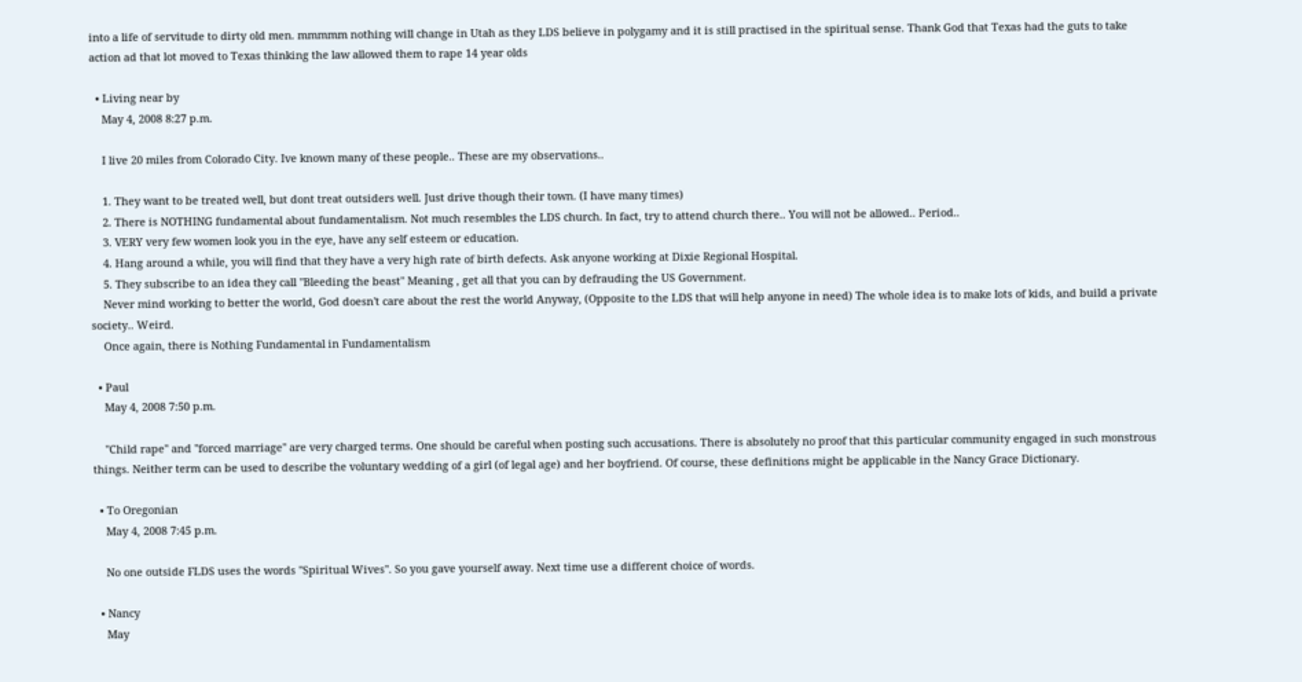into a life of servitude to dirty old men. mmmmm nothing will change in Utah as they LDS believe in polygamy and it is still practised in the spiritual sense. Thank God that Texas had the guts to take action ad that lot moved to Texas thinking the law allowed them to rape 14 year olds

  • Living near by
    May 4, 2008 8:27 p.m.

    I live 20 miles from Colorado City. Ive known many of these people.. These are my observations..

    1. They want to be treated well, but dont treat outsiders well. Just drive though their town. (I have many times)
    2. There is NOTHING fundamental about fundamentalism. Not much resembles the LDS church. In fact, try to attend church there.. You will not be allowed.. Period..
    3. VERY very few women look you in the eye, have any self esteem or education.
    4. Hang around a while, you will find that they have a very high rate of birth defects. Ask anyone working at Dixie Regional Hospital.
    5. They subscribe to an idea they call "Bleeding the beast" Meaning , get all that you can by defrauding the US Government.
    Never mind working to better the world, God doesn't care about the rest the world Anyway, (Opposite to the LDS that will help anyone in need) The whole idea is to make lots of kids, and build a private society.. Weird.
    Once again, there is Nothing Fundamental in Fundamentalism

  • Paul
    May 4, 2008 7:50 p.m.

    "Child rape" and "forced marriage" are very charged terms. One should be careful when posting such accusations. There is absolutely no proof that this particular community engaged in such monstrous things. Neither term can be used to describe the voluntary wedding of a girl (of legal age) and her boyfriend. Of course, these definitions might be applicable in the Nancy Grace Dictionary.

  • To Oregonian
    May 4, 2008 7:45 p.m.

    No one outside FLDS uses the words "Spiritual Wives". So you gave yourself away. Next time use a different choice of words.

  • Nancy
    May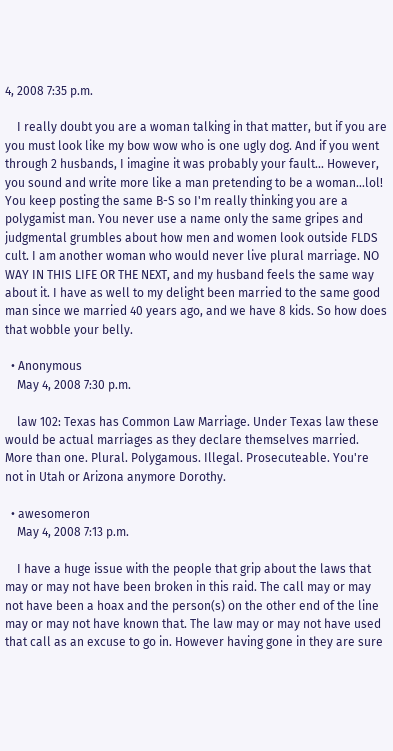4, 2008 7:35 p.m.

    I really doubt you are a woman talking in that matter, but if you are you must look like my bow wow who is one ugly dog. And if you went through 2 husbands, I imagine it was probably your fault... However, you sound and write more like a man pretending to be a woman...lol! You keep posting the same B-S so I'm really thinking you are a polygamist man. You never use a name only the same gripes and judgmental grumbles about how men and women look outside FLDS cult. I am another woman who would never live plural marriage. NO WAY IN THIS LIFE OR THE NEXT, and my husband feels the same way about it. I have as well to my delight been married to the same good man since we married 40 years ago, and we have 8 kids. So how does that wobble your belly.

  • Anonymous
    May 4, 2008 7:30 p.m.

    law 102: Texas has Common Law Marriage. Under Texas law these would be actual marriages as they declare themselves married. More than one. Plural. Polygamous. Illegal. Prosecuteable. You're not in Utah or Arizona anymore Dorothy.

  • awesomeron
    May 4, 2008 7:13 p.m.

    I have a huge issue with the people that grip about the laws that may or may not have been broken in this raid. The call may or may not have been a hoax and the person(s) on the other end of the line may or may not have known that. The law may or may not have used that call as an excuse to go in. However having gone in they are sure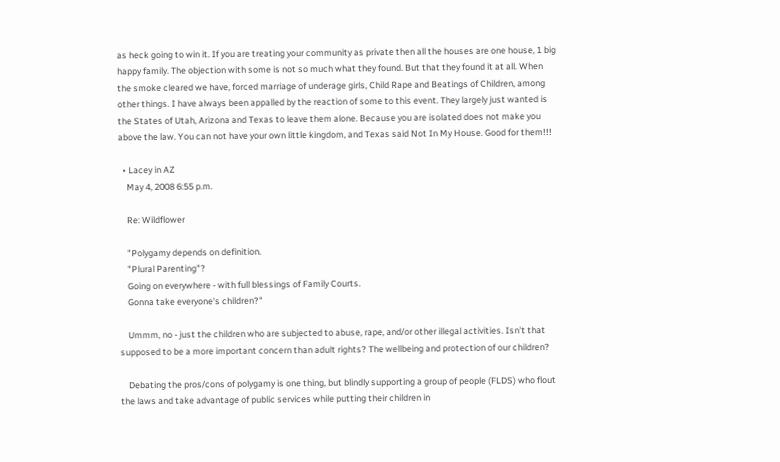as heck going to win it. If you are treating your community as private then all the houses are one house, 1 big happy family. The objection with some is not so much what they found. But that they found it at all. When the smoke cleared we have, forced marriage of underage girls, Child Rape and Beatings of Children, among other things. I have always been appalled by the reaction of some to this event. They largely just wanted is the States of Utah, Arizona and Texas to leave them alone. Because you are isolated does not make you above the law. You can not have your own little kingdom, and Texas said Not In My House. Good for them!!!

  • Lacey in AZ
    May 4, 2008 6:55 p.m.

    Re: Wildflower

    "Polygamy depends on definition.
    "Plural Parenting"?
    Going on everywhere - with full blessings of Family Courts.
    Gonna take everyone's children?"

    Ummm, no - just the children who are subjected to abuse, rape, and/or other illegal activities. Isn't that supposed to be a more important concern than adult rights? The wellbeing and protection of our children?

    Debating the pros/cons of polygamy is one thing, but blindly supporting a group of people (FLDS) who flout the laws and take advantage of public services while putting their children in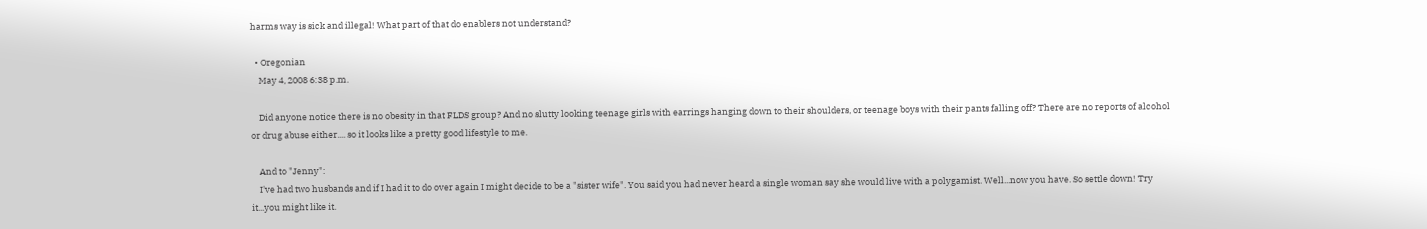harms way is sick and illegal! What part of that do enablers not understand?

  • Oregonian
    May 4, 2008 6:38 p.m.

    Did anyone notice there is no obesity in that FLDS group? And no slutty looking teenage girls with earrings hanging down to their shoulders, or teenage boys with their pants falling off? There are no reports of alcohol or drug abuse either.... so it looks like a pretty good lifestyle to me.

    And to "Jenny":
    I've had two husbands and if I had it to do over again I might decide to be a "sister wife". You said you had never heard a single woman say she would live with a polygamist. Well...now you have. So settle down! Try it...you might like it.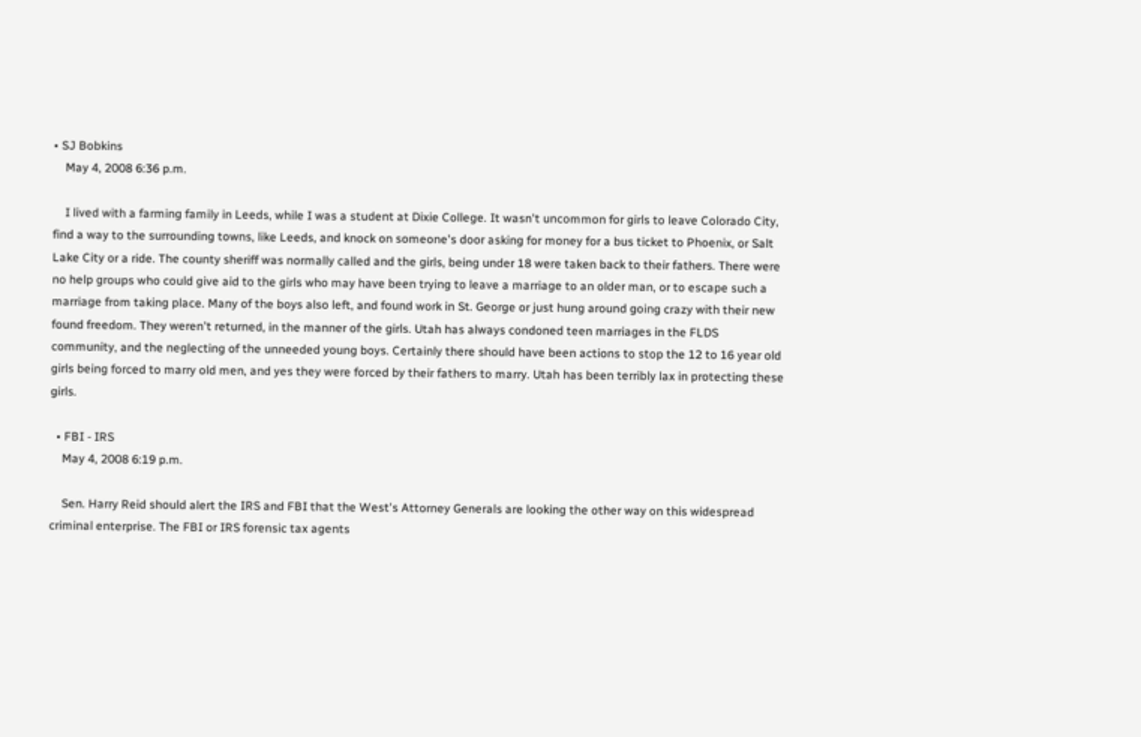• SJ Bobkins
    May 4, 2008 6:36 p.m.

    I lived with a farming family in Leeds, while I was a student at Dixie College. It wasn't uncommon for girls to leave Colorado City, find a way to the surrounding towns, like Leeds, and knock on someone's door asking for money for a bus ticket to Phoenix, or Salt Lake City or a ride. The county sheriff was normally called and the girls, being under 18 were taken back to their fathers. There were no help groups who could give aid to the girls who may have been trying to leave a marriage to an older man, or to escape such a marriage from taking place. Many of the boys also left, and found work in St. George or just hung around going crazy with their new found freedom. They weren't returned, in the manner of the girls. Utah has always condoned teen marriages in the FLDS community, and the neglecting of the unneeded young boys. Certainly there should have been actions to stop the 12 to 16 year old girls being forced to marry old men, and yes they were forced by their fathers to marry. Utah has been terribly lax in protecting these girls.

  • FBI - IRS
    May 4, 2008 6:19 p.m.

    Sen. Harry Reid should alert the IRS and FBI that the West's Attorney Generals are looking the other way on this widespread criminal enterprise. The FBI or IRS forensic tax agents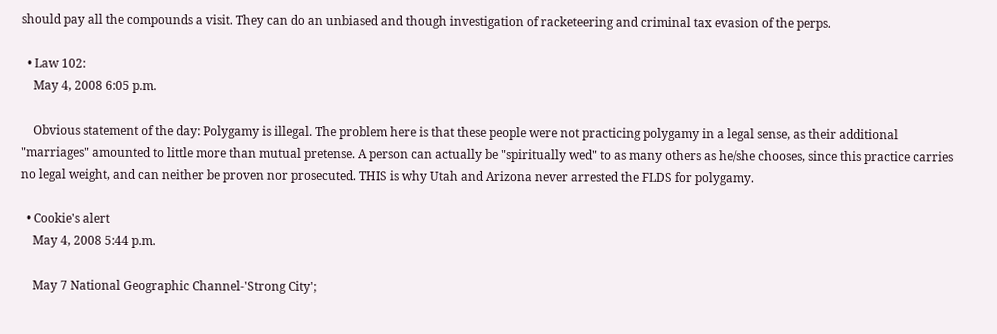should pay all the compounds a visit. They can do an unbiased and though investigation of racketeering and criminal tax evasion of the perps.

  • Law 102:
    May 4, 2008 6:05 p.m.

    Obvious statement of the day: Polygamy is illegal. The problem here is that these people were not practicing polygamy in a legal sense, as their additional "marriages" amounted to little more than mutual pretense. A person can actually be "spiritually wed" to as many others as he/she chooses, since this practice carries no legal weight, and can neither be proven nor prosecuted. THIS is why Utah and Arizona never arrested the FLDS for polygamy.

  • Cookie's alert
    May 4, 2008 5:44 p.m.

    May 7 National Geographic Channel-'Strong City';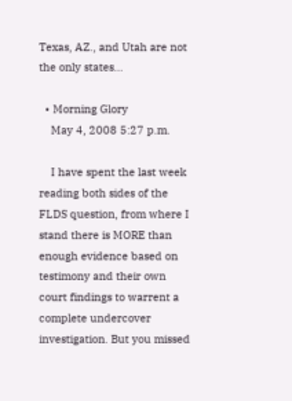Texas, AZ., and Utah are not the only states...

  • Morning Glory
    May 4, 2008 5:27 p.m.

    I have spent the last week reading both sides of the FLDS question, from where I stand there is MORE than enough evidence based on testimony and their own court findings to warrent a complete undercover investigation. But you missed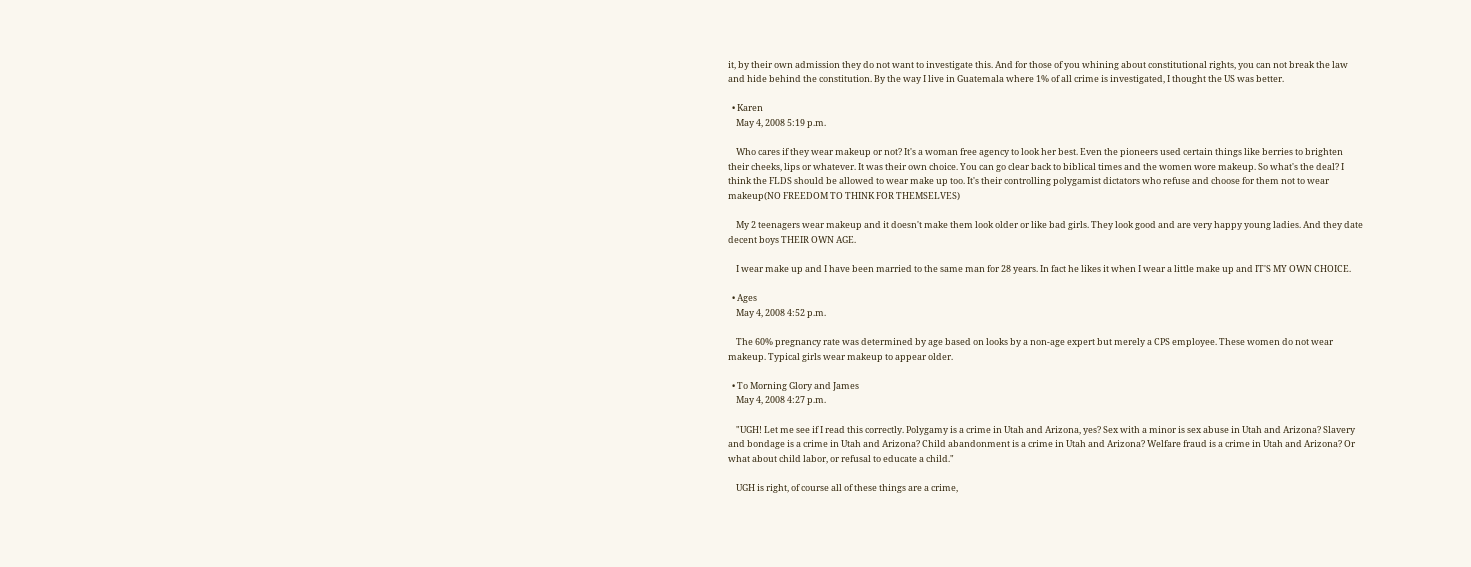it, by their own admission they do not want to investigate this. And for those of you whining about constitutional rights, you can not break the law and hide behind the constitution. By the way I live in Guatemala where 1% of all crime is investigated, I thought the US was better.

  • Karen
    May 4, 2008 5:19 p.m.

    Who cares if they wear makeup or not? It's a woman free agency to look her best. Even the pioneers used certain things like berries to brighten their cheeks, lips or whatever. It was their own choice. You can go clear back to biblical times and the women wore makeup. So what's the deal? I think the FLDS should be allowed to wear make up too. It's their controlling polygamist dictators who refuse and choose for them not to wear makeup(NO FREEDOM TO THINK FOR THEMSELVES)

    My 2 teenagers wear makeup and it doesn't make them look older or like bad girls. They look good and are very happy young ladies. And they date decent boys THEIR OWN AGE.

    I wear make up and I have been married to the same man for 28 years. In fact he likes it when I wear a little make up and IT'S MY OWN CHOICE.

  • Ages
    May 4, 2008 4:52 p.m.

    The 60% pregnancy rate was determined by age based on looks by a non-age expert but merely a CPS employee. These women do not wear makeup. Typical girls wear makeup to appear older.

  • To Morning Glory and James
    May 4, 2008 4:27 p.m.

    "UGH! Let me see if I read this correctly. Polygamy is a crime in Utah and Arizona, yes? Sex with a minor is sex abuse in Utah and Arizona? Slavery and bondage is a crime in Utah and Arizona? Child abandonment is a crime in Utah and Arizona? Welfare fraud is a crime in Utah and Arizona? Or what about child labor, or refusal to educate a child."

    UGH is right, of course all of these things are a crime,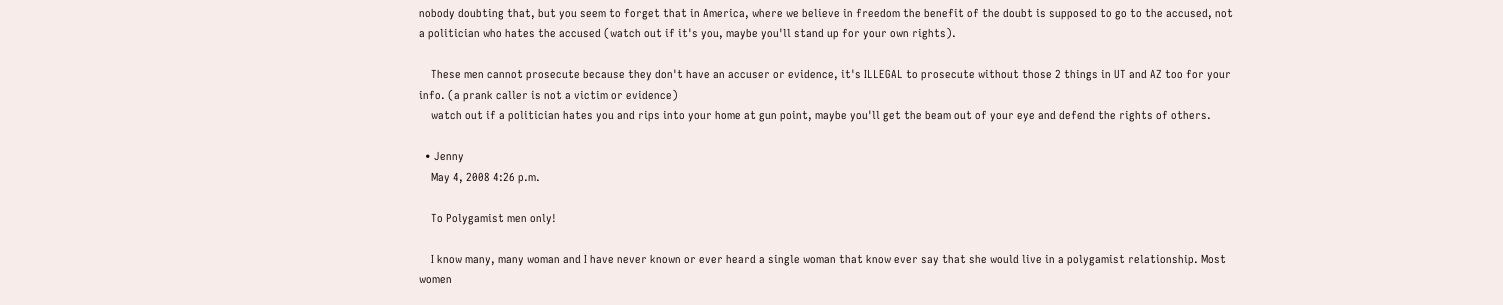nobody doubting that, but you seem to forget that in America, where we believe in freedom the benefit of the doubt is supposed to go to the accused, not a politician who hates the accused (watch out if it's you, maybe you'll stand up for your own rights).

    These men cannot prosecute because they don't have an accuser or evidence, it's ILLEGAL to prosecute without those 2 things in UT and AZ too for your info. (a prank caller is not a victim or evidence)
    watch out if a politician hates you and rips into your home at gun point, maybe you'll get the beam out of your eye and defend the rights of others.

  • Jenny
    May 4, 2008 4:26 p.m.

    To Polygamist men only!

    I know many, many woman and I have never known or ever heard a single woman that know ever say that she would live in a polygamist relationship. Most women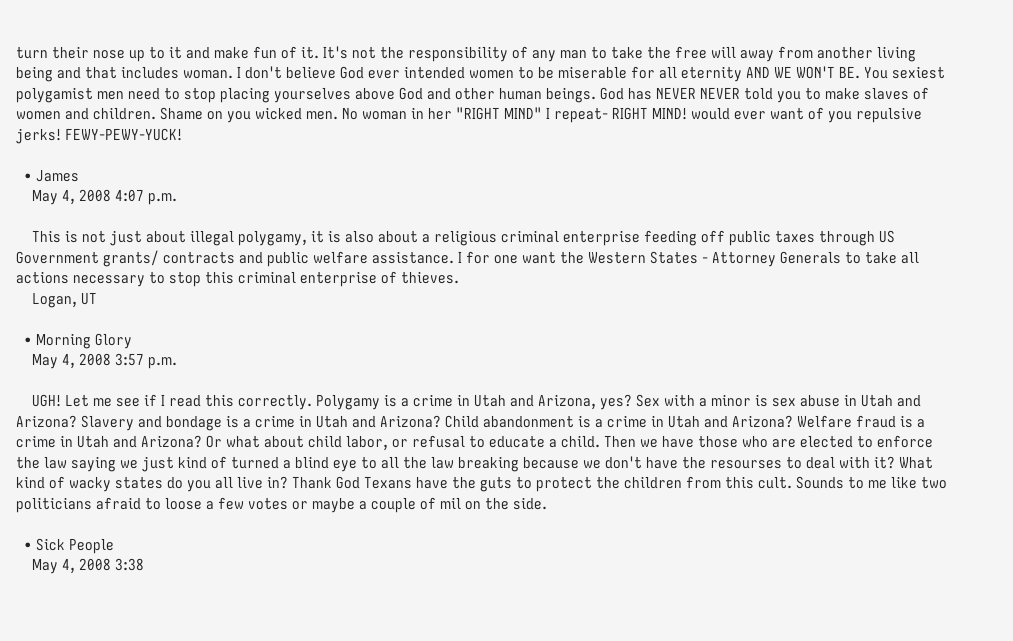turn their nose up to it and make fun of it. It's not the responsibility of any man to take the free will away from another living being and that includes woman. I don't believe God ever intended women to be miserable for all eternity AND WE WON'T BE. You sexiest polygamist men need to stop placing yourselves above God and other human beings. God has NEVER NEVER told you to make slaves of women and children. Shame on you wicked men. No woman in her "RIGHT MIND" I repeat- RIGHT MIND! would ever want of you repulsive jerks! FEWY-PEWY-YUCK!

  • James
    May 4, 2008 4:07 p.m.

    This is not just about illegal polygamy, it is also about a religious criminal enterprise feeding off public taxes through US Government grants/ contracts and public welfare assistance. I for one want the Western States - Attorney Generals to take all actions necessary to stop this criminal enterprise of thieves.
    Logan, UT

  • Morning Glory
    May 4, 2008 3:57 p.m.

    UGH! Let me see if I read this correctly. Polygamy is a crime in Utah and Arizona, yes? Sex with a minor is sex abuse in Utah and Arizona? Slavery and bondage is a crime in Utah and Arizona? Child abandonment is a crime in Utah and Arizona? Welfare fraud is a crime in Utah and Arizona? Or what about child labor, or refusal to educate a child. Then we have those who are elected to enforce the law saying we just kind of turned a blind eye to all the law breaking because we don't have the resourses to deal with it? What kind of wacky states do you all live in? Thank God Texans have the guts to protect the children from this cult. Sounds to me like two politicians afraid to loose a few votes or maybe a couple of mil on the side.

  • Sick People
    May 4, 2008 3:38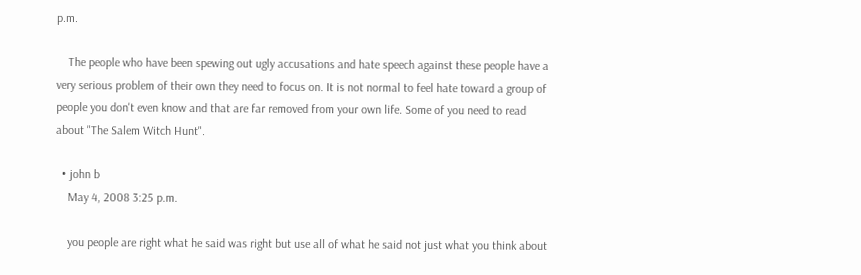p.m.

    The people who have been spewing out ugly accusations and hate speech against these people have a very serious problem of their own they need to focus on. It is not normal to feel hate toward a group of people you don't even know and that are far removed from your own life. Some of you need to read about "The Salem Witch Hunt".

  • john b
    May 4, 2008 3:25 p.m.

    you people are right what he said was right but use all of what he said not just what you think about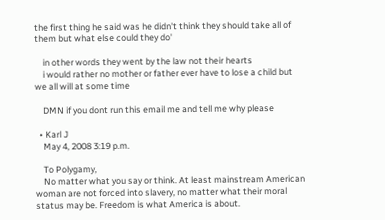the first thing he said was he didn't think they should take all of them but what else could they do'

    in other words they went by the law not their hearts
    i would rather no mother or father ever have to lose a child but we all will at some time

    DMN if you dont run this email me and tell me why please

  • Karl J
    May 4, 2008 3:19 p.m.

    To Polygamy,
    No matter what you say or think. At least mainstream American woman are not forced into slavery, no matter what their moral status may be. Freedom is what America is about.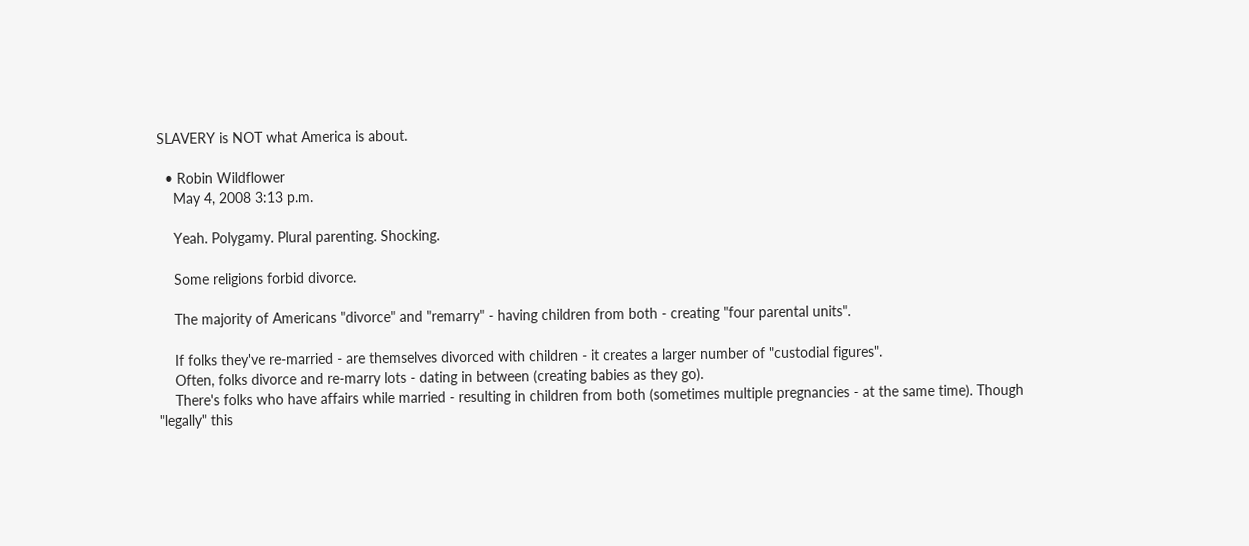SLAVERY is NOT what America is about.

  • Robin Wildflower
    May 4, 2008 3:13 p.m.

    Yeah. Polygamy. Plural parenting. Shocking.

    Some religions forbid divorce.

    The majority of Americans "divorce" and "remarry" - having children from both - creating "four parental units".

    If folks they've re-married - are themselves divorced with children - it creates a larger number of "custodial figures".
    Often, folks divorce and re-marry lots - dating in between (creating babies as they go).
    There's folks who have affairs while married - resulting in children from both (sometimes multiple pregnancies - at the same time). Though "legally" this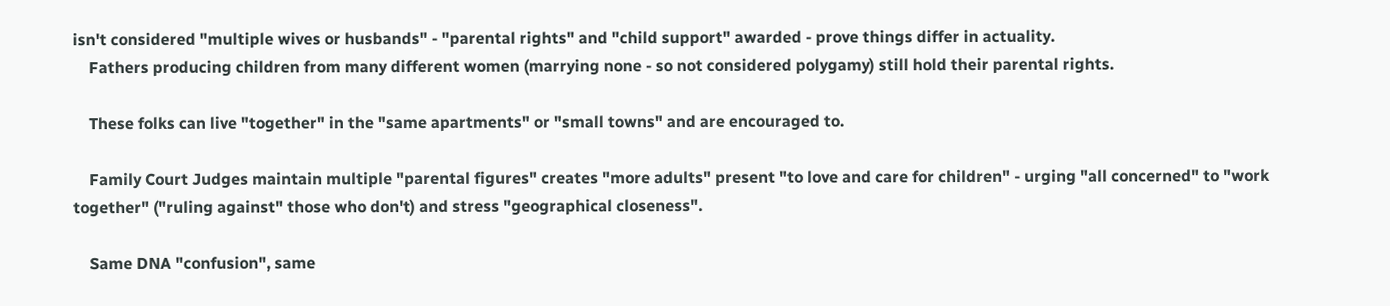isn't considered "multiple wives or husbands" - "parental rights" and "child support" awarded - prove things differ in actuality.
    Fathers producing children from many different women (marrying none - so not considered polygamy) still hold their parental rights.

    These folks can live "together" in the "same apartments" or "small towns" and are encouraged to.

    Family Court Judges maintain multiple "parental figures" creates "more adults" present "to love and care for children" - urging "all concerned" to "work together" ("ruling against" those who don't) and stress "geographical closeness".

    Same DNA "confusion", same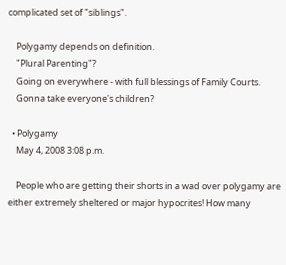complicated set of "siblings".

    Polygamy depends on definition.
    "Plural Parenting"?
    Going on everywhere - with full blessings of Family Courts.
    Gonna take everyone's children?

  • Polygamy
    May 4, 2008 3:08 p.m.

    People who are getting their shorts in a wad over polygamy are either extremely sheltered or major hypocrites! How many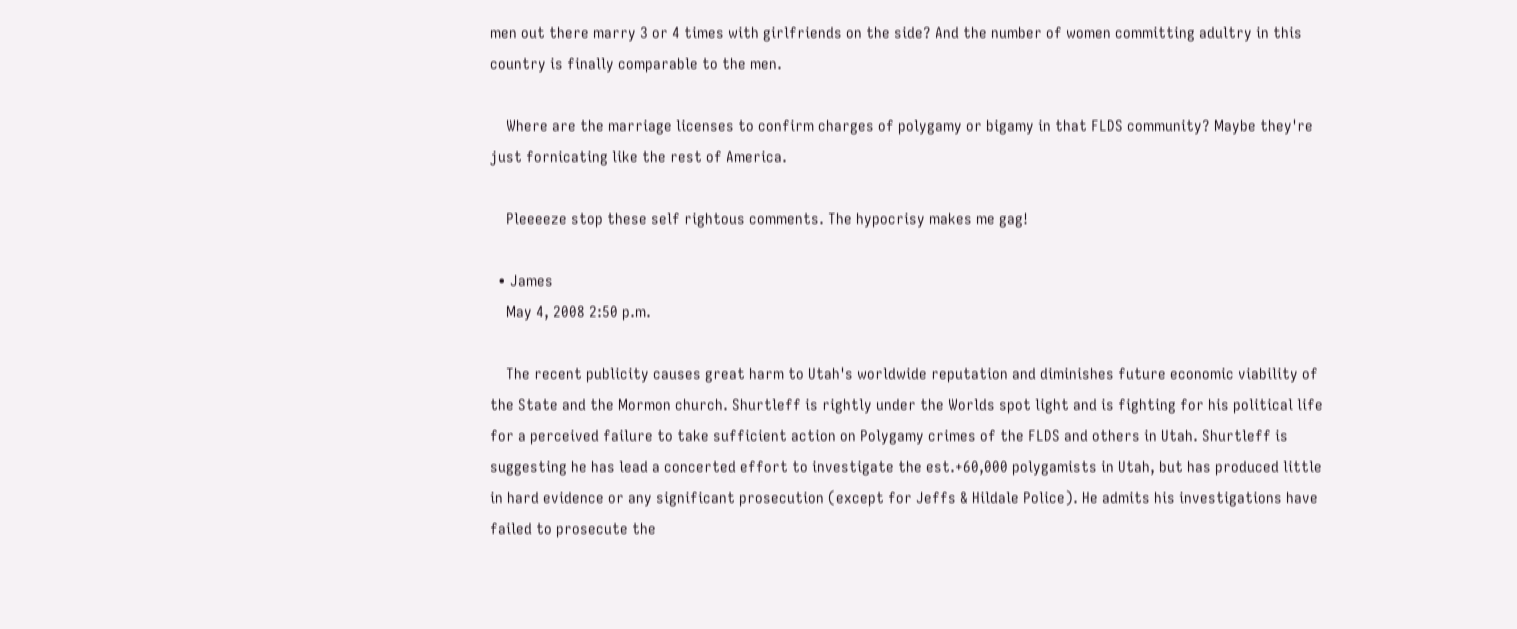men out there marry 3 or 4 times with girlfriends on the side? And the number of women committing adultry in this country is finally comparable to the men.

    Where are the marriage licenses to confirm charges of polygamy or bigamy in that FLDS community? Maybe they're just fornicating like the rest of America.

    Pleeeeze stop these self rightous comments. The hypocrisy makes me gag!

  • James
    May 4, 2008 2:50 p.m.

    The recent publicity causes great harm to Utah's worldwide reputation and diminishes future economic viability of the State and the Mormon church. Shurtleff is rightly under the Worlds spot light and is fighting for his political life for a perceived failure to take sufficient action on Polygamy crimes of the FLDS and others in Utah. Shurtleff is suggesting he has lead a concerted effort to investigate the est.+60,000 polygamists in Utah, but has produced little in hard evidence or any significant prosecution (except for Jeffs & Hildale Police). He admits his investigations have failed to prosecute the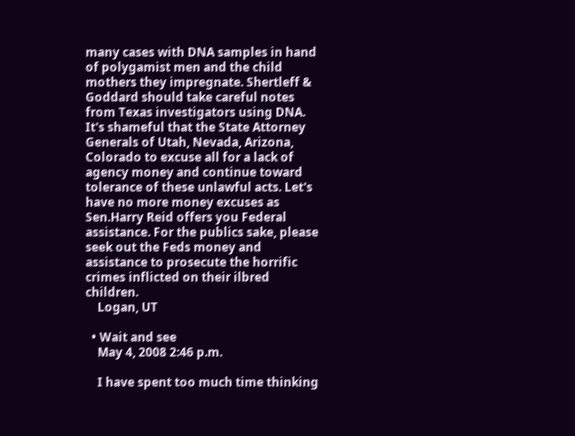many cases with DNA samples in hand of polygamist men and the child mothers they impregnate. Shertleff & Goddard should take careful notes from Texas investigators using DNA. It's shameful that the State Attorney Generals of Utah, Nevada, Arizona, Colorado to excuse all for a lack of agency money and continue toward tolerance of these unlawful acts. Let's have no more money excuses as Sen.Harry Reid offers you Federal assistance. For the publics sake, please seek out the Feds money and assistance to prosecute the horrific crimes inflicted on their ilbred children.
    Logan, UT

  • Wait and see
    May 4, 2008 2:46 p.m.

    I have spent too much time thinking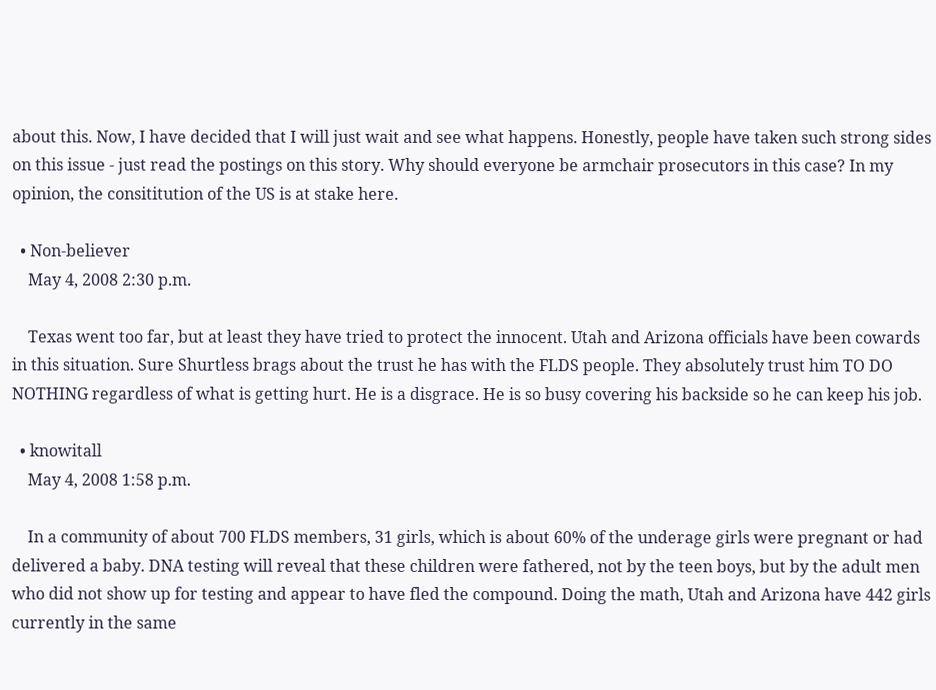about this. Now, I have decided that I will just wait and see what happens. Honestly, people have taken such strong sides on this issue - just read the postings on this story. Why should everyone be armchair prosecutors in this case? In my opinion, the consititution of the US is at stake here.

  • Non-believer
    May 4, 2008 2:30 p.m.

    Texas went too far, but at least they have tried to protect the innocent. Utah and Arizona officials have been cowards in this situation. Sure Shurtless brags about the trust he has with the FLDS people. They absolutely trust him TO DO NOTHING regardless of what is getting hurt. He is a disgrace. He is so busy covering his backside so he can keep his job.

  • knowitall
    May 4, 2008 1:58 p.m.

    In a community of about 700 FLDS members, 31 girls, which is about 60% of the underage girls were pregnant or had delivered a baby. DNA testing will reveal that these children were fathered, not by the teen boys, but by the adult men who did not show up for testing and appear to have fled the compound. Doing the math, Utah and Arizona have 442 girls currently in the same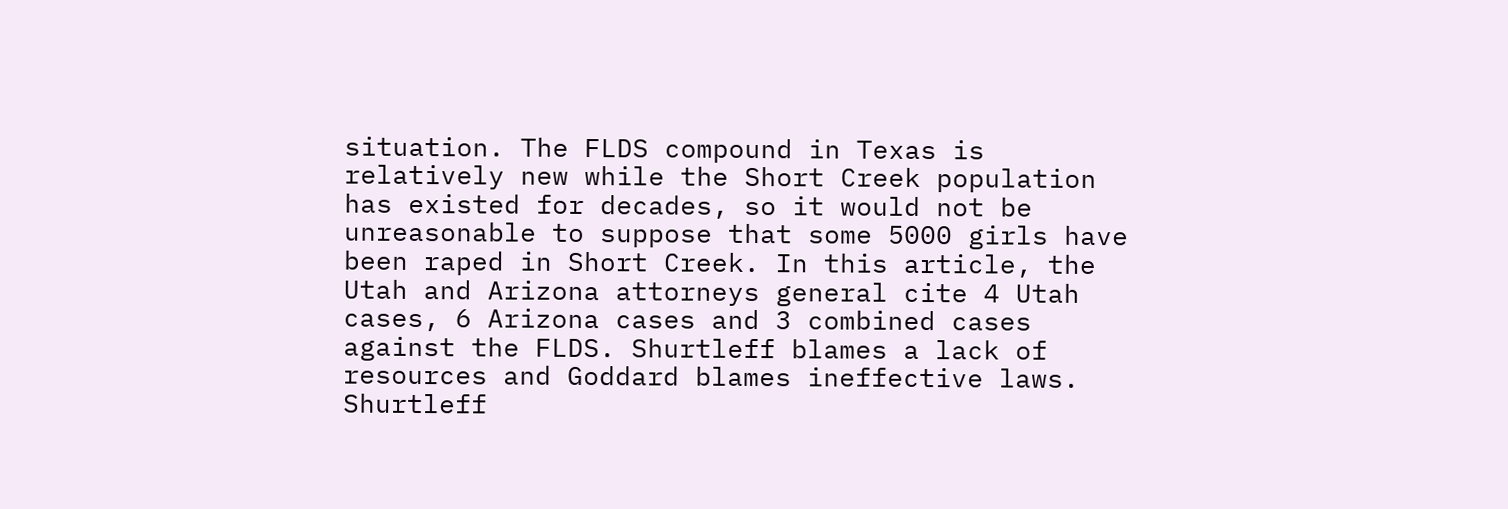situation. The FLDS compound in Texas is relatively new while the Short Creek population has existed for decades, so it would not be unreasonable to suppose that some 5000 girls have been raped in Short Creek. In this article, the Utah and Arizona attorneys general cite 4 Utah cases, 6 Arizona cases and 3 combined cases against the FLDS. Shurtleff blames a lack of resources and Goddard blames ineffective laws. Shurtleff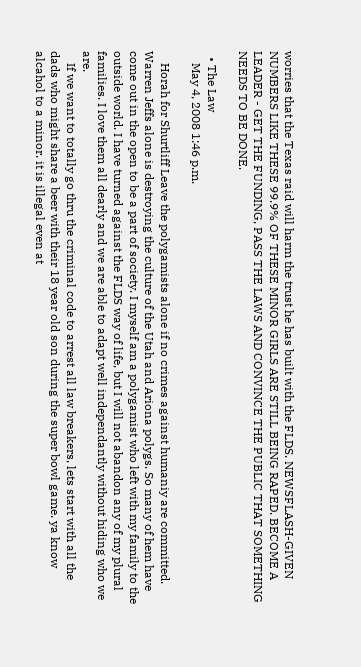worries that the Texas raid will harm the trust he has built with the FLDS. NEWSFLASH-GIVEN NUMBERS LIKE THESE 99.9% OF THESE MINOR GIRLS ARE STILL BEING RAPED. BECOME A LEADER - GET THE FUNDING, PASS THE LAWS AND CONVINCE THE PUBLIC THAT SOMETHING NEEDS TO BE DONE.

  • The Law
    May 4, 2008 1:46 p.m.

    Horah for Shurtliff Leave the polygamists alone if no crimes against humaniy are committed. Warren Jeffs alone is destroying the culture of the Utah and Ariona polygs. So many of hem have come out in the open to be a part of society. I myself am a polygamist who left with my family to the outside world. I have turned against the FLDS way of life, but I will not abandon any of my plural families. I love them all dearly and we are able to adapt well independantly without hiding who we are.
    If we want to totally go thru the criminal code to arrest all law breakers, lets start with all the dads who might share a beer with their 18 year old son during the super bowl game. ya know alcahol to a minor. it is illegal even at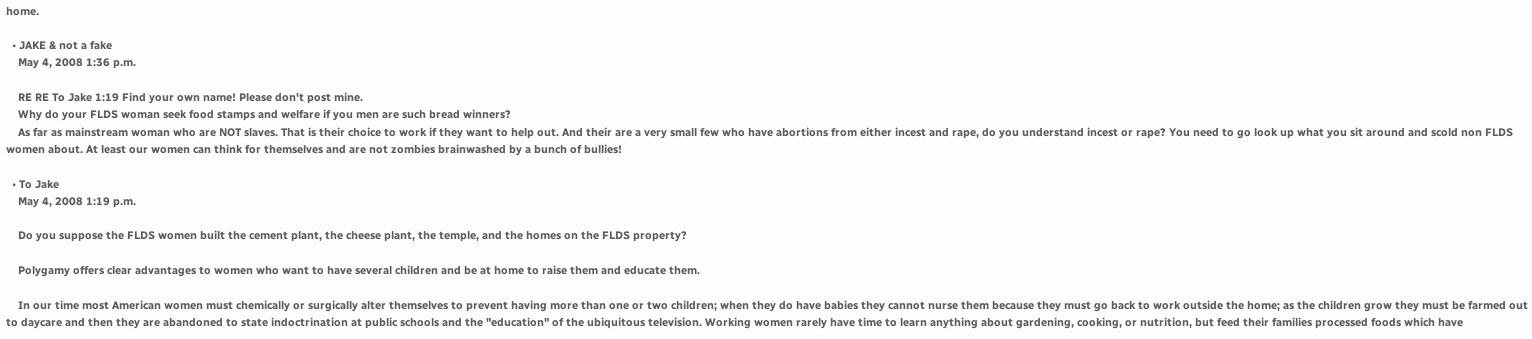home.

  • JAKE & not a fake
    May 4, 2008 1:36 p.m.

    RE RE To Jake 1:19 Find your own name! Please don't post mine.
    Why do your FLDS woman seek food stamps and welfare if you men are such bread winners?
    As far as mainstream woman who are NOT slaves. That is their choice to work if they want to help out. And their are a very small few who have abortions from either incest and rape, do you understand incest or rape? You need to go look up what you sit around and scold non FLDS women about. At least our women can think for themselves and are not zombies brainwashed by a bunch of bullies!

  • To Jake
    May 4, 2008 1:19 p.m.

    Do you suppose the FLDS women built the cement plant, the cheese plant, the temple, and the homes on the FLDS property?

    Polygamy offers clear advantages to women who want to have several children and be at home to raise them and educate them.

    In our time most American women must chemically or surgically alter themselves to prevent having more than one or two children; when they do have babies they cannot nurse them because they must go back to work outside the home; as the children grow they must be farmed out to daycare and then they are abandoned to state indoctrination at public schools and the "education" of the ubiquitous television. Working women rarely have time to learn anything about gardening, cooking, or nutrition, but feed their families processed foods which have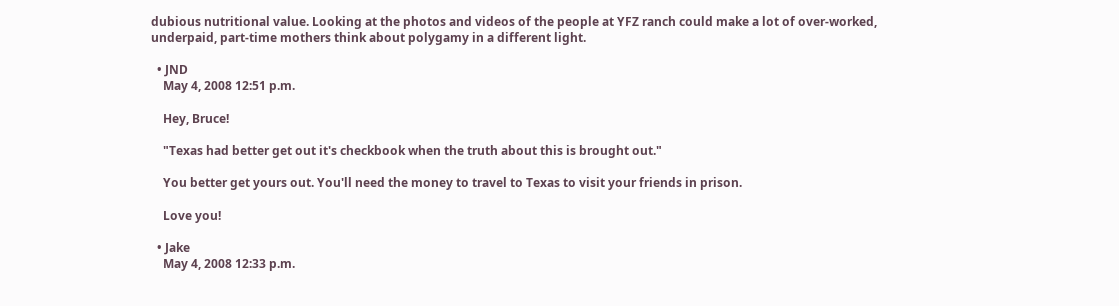dubious nutritional value. Looking at the photos and videos of the people at YFZ ranch could make a lot of over-worked, underpaid, part-time mothers think about polygamy in a different light.

  • JND
    May 4, 2008 12:51 p.m.

    Hey, Bruce!

    "Texas had better get out it's checkbook when the truth about this is brought out."

    You better get yours out. You'll need the money to travel to Texas to visit your friends in prison.

    Love you!

  • Jake
    May 4, 2008 12:33 p.m.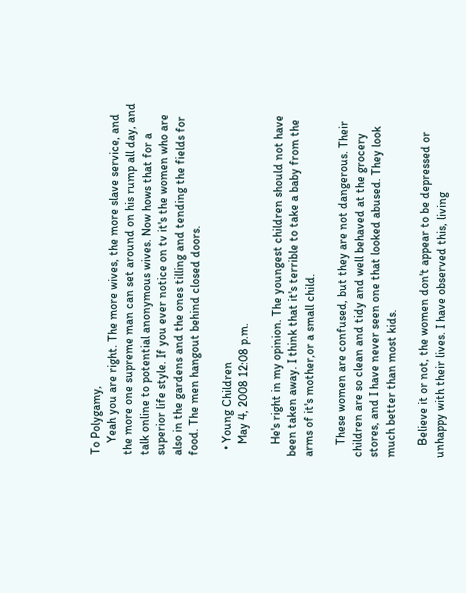To Polygamy,
    Yeah you are right. The more wives, the more slave service, and the more one supreme man can set around on his rump all day, and talk online to potential anonymous wives. Now hows that for a superior life style. If you ever notice on tv it's the women who are also in the gardens and the ones tilling and tending the fields for food. The men hangout behind closed doors.

  • Young Children
    May 4, 2008 12:08 p.m.

    He's right in my opinion. The youngest children should not have been taken away. I think that it's terrible to take a baby from the arms of it's mother,or a small child.

    These women are confused, but they are not dangerous. Their children are so clean and tidy and well behaved at the grocery stores, and I have never seen one that looked abused. They look much better than most kids.

    Believe it or not, the women don't appear to be depressed or unhappy with their lives. I have observed this, living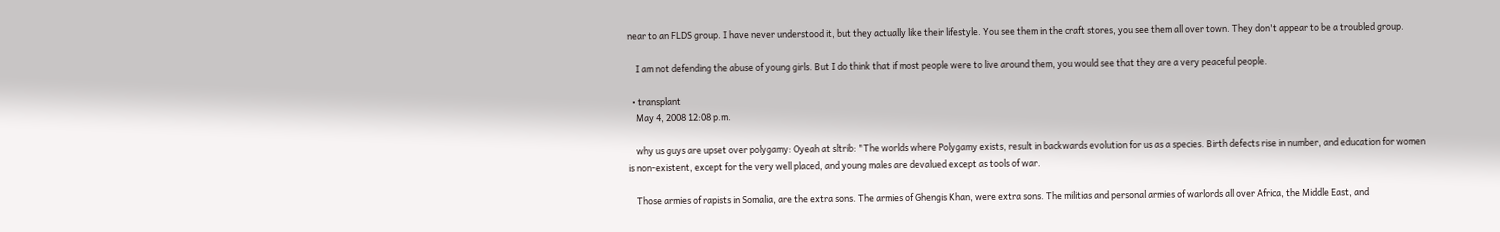near to an FLDS group. I have never understood it, but they actually like their lifestyle. You see them in the craft stores, you see them all over town. They don't appear to be a troubled group.

    I am not defending the abuse of young girls. But I do think that if most people were to live around them, you would see that they are a very peaceful people.

  • transplant
    May 4, 2008 12:08 p.m.

    why us guys are upset over polygamy: Oyeah at sltrib: "The worlds where Polygamy exists, result in backwards evolution for us as a species. Birth defects rise in number, and education for women is non-existent, except for the very well placed, and young males are devalued except as tools of war.

    Those armies of rapists in Somalia, are the extra sons. The armies of Ghengis Khan, were extra sons. The militias and personal armies of warlords all over Africa, the Middle East, and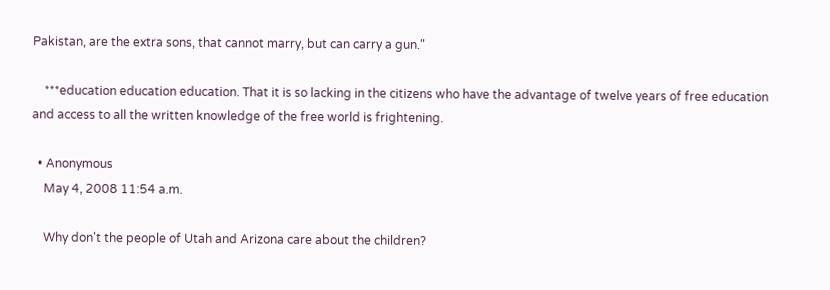Pakistan, are the extra sons, that cannot marry, but can carry a gun."

    ***education education education. That it is so lacking in the citizens who have the advantage of twelve years of free education and access to all the written knowledge of the free world is frightening.

  • Anonymous
    May 4, 2008 11:54 a.m.

    Why don't the people of Utah and Arizona care about the children?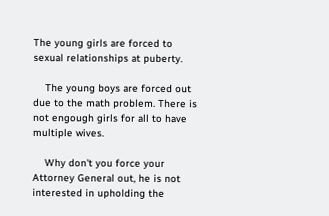The young girls are forced to sexual relationships at puberty.

    The young boys are forced out due to the math problem. There is not engough girls for all to have multiple wives.

    Why don't you force your Attorney General out, he is not interested in upholding the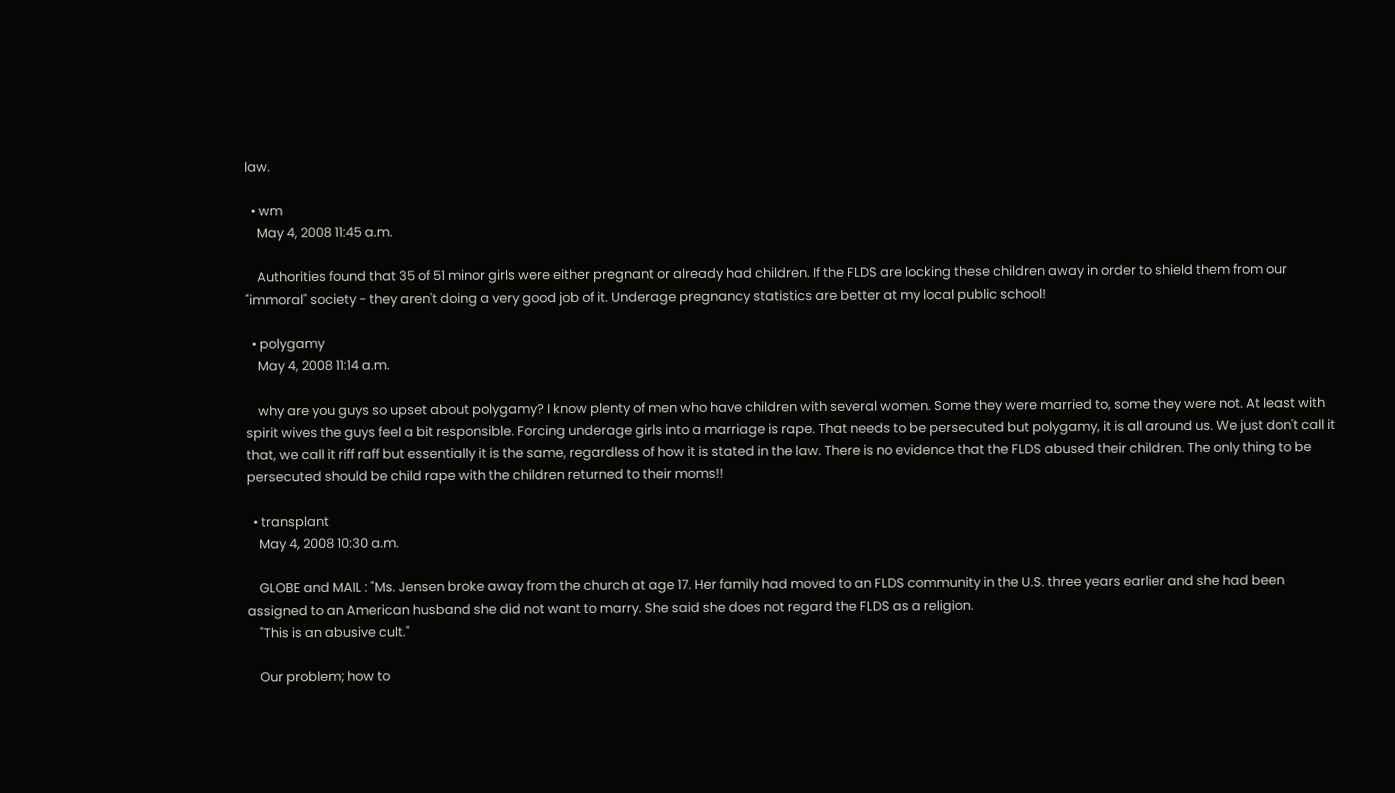law.

  • wm
    May 4, 2008 11:45 a.m.

    Authorities found that 35 of 51 minor girls were either pregnant or already had children. If the FLDS are locking these children away in order to shield them from our "immoral" society - they aren't doing a very good job of it. Underage pregnancy statistics are better at my local public school!

  • polygamy
    May 4, 2008 11:14 a.m.

    why are you guys so upset about polygamy? I know plenty of men who have children with several women. Some they were married to, some they were not. At least with spirit wives the guys feel a bit responsible. Forcing underage girls into a marriage is rape. That needs to be persecuted but polygamy, it is all around us. We just don't call it that, we call it riff raff but essentially it is the same, regardless of how it is stated in the law. There is no evidence that the FLDS abused their children. The only thing to be persecuted should be child rape with the children returned to their moms!!

  • transplant
    May 4, 2008 10:30 a.m.

    GLOBE and MAIL : "Ms. Jensen broke away from the church at age 17. Her family had moved to an FLDS community in the U.S. three years earlier and she had been assigned to an American husband she did not want to marry. She said she does not regard the FLDS as a religion.
    "This is an abusive cult."

    Our problem; how to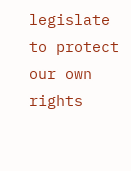legislate to protect our own rights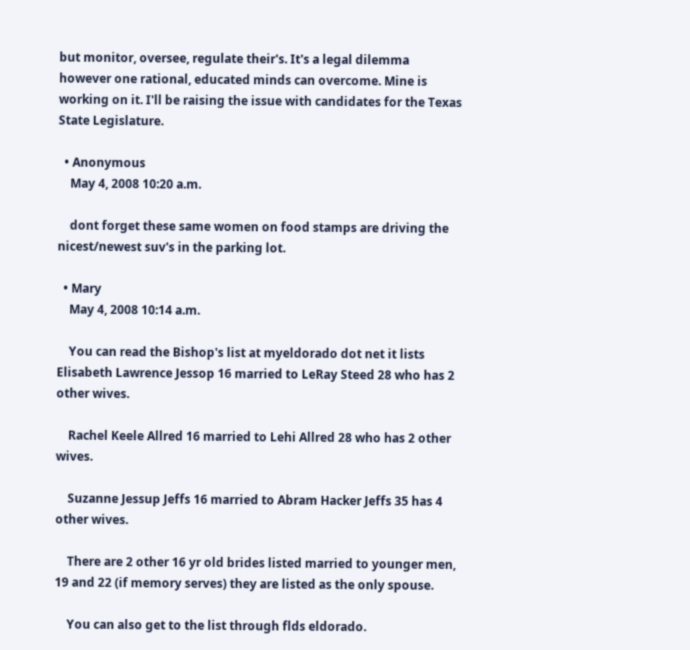but monitor, oversee, regulate their's. It's a legal dilemma however one rational, educated minds can overcome. Mine is working on it. I'll be raising the issue with candidates for the Texas State Legislature.

  • Anonymous
    May 4, 2008 10:20 a.m.

    dont forget these same women on food stamps are driving the nicest/newest suv's in the parking lot.

  • Mary
    May 4, 2008 10:14 a.m.

    You can read the Bishop's list at myeldorado dot net it lists Elisabeth Lawrence Jessop 16 married to LeRay Steed 28 who has 2 other wives.

    Rachel Keele Allred 16 married to Lehi Allred 28 who has 2 other wives.

    Suzanne Jessup Jeffs 16 married to Abram Hacker Jeffs 35 has 4 other wives.

    There are 2 other 16 yr old brides listed married to younger men, 19 and 22 (if memory serves) they are listed as the only spouse.

    You can also get to the list through flds eldorado.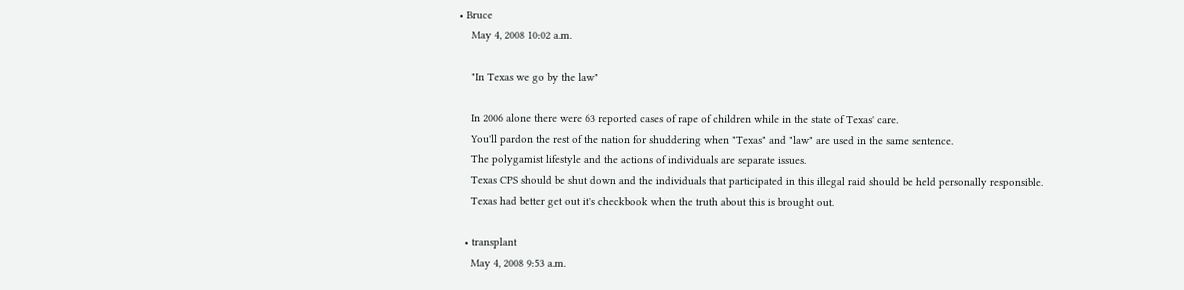• Bruce
    May 4, 2008 10:02 a.m.

    "In Texas we go by the law"

    In 2006 alone there were 63 reported cases of rape of children while in the state of Texas' care.
    You'll pardon the rest of the nation for shuddering when "Texas" and "law" are used in the same sentence.
    The polygamist lifestyle and the actions of individuals are separate issues.
    Texas CPS should be shut down and the individuals that participated in this illegal raid should be held personally responsible.
    Texas had better get out it's checkbook when the truth about this is brought out.

  • transplant
    May 4, 2008 9:53 a.m.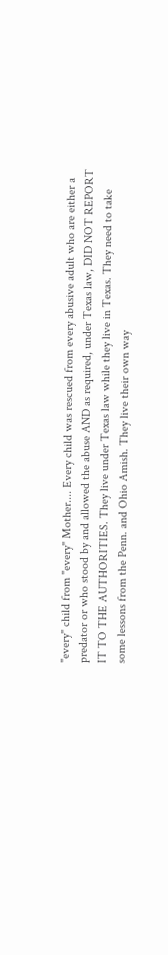"every" child from "every" Mother.... Every child was rescued from every abusive adult who are either a predator or who stood by and allowed the abuse AND as required, under Texas law, DID NOT REPORT IT TO THE AUTHORITIES. They live under Texas law while they live in Texas. They need to take some lessons from the Penn. and Ohio Amish. They live their own way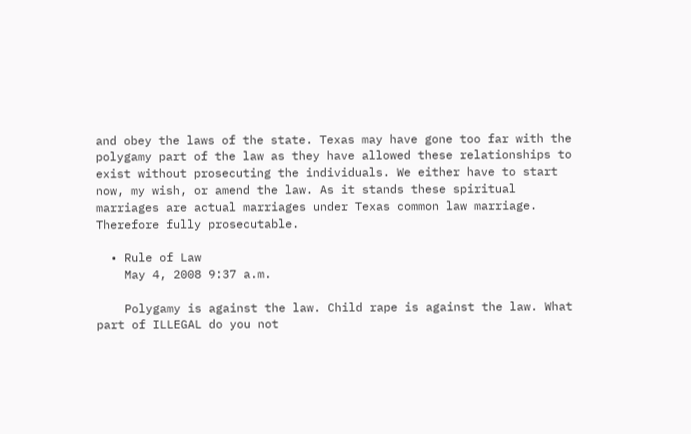and obey the laws of the state. Texas may have gone too far with the polygamy part of the law as they have allowed these relationships to exist without prosecuting the individuals. We either have to start now, my wish, or amend the law. As it stands these spiritual marriages are actual marriages under Texas common law marriage. Therefore fully prosecutable.

  • Rule of Law
    May 4, 2008 9:37 a.m.

    Polygamy is against the law. Child rape is against the law. What part of ILLEGAL do you not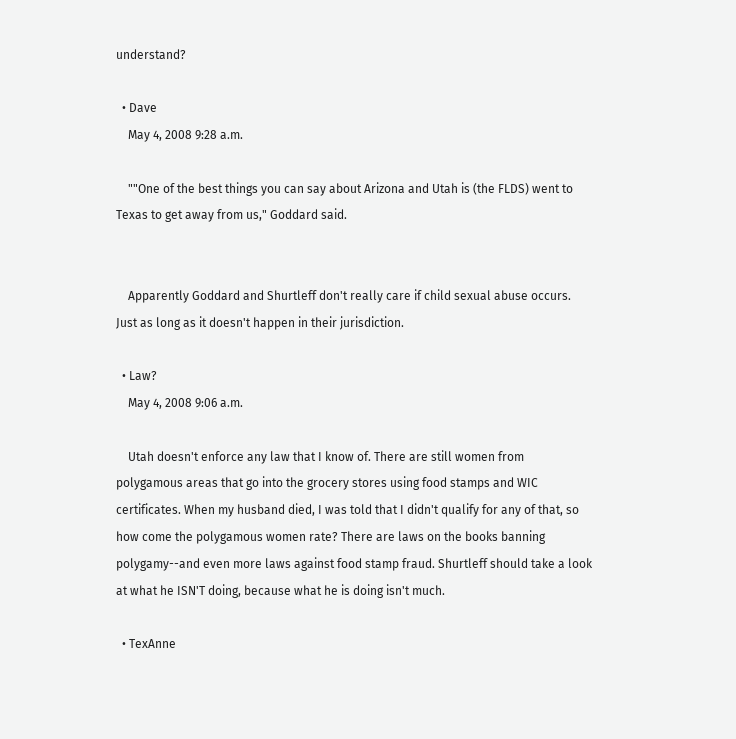understand?

  • Dave
    May 4, 2008 9:28 a.m.

    ""One of the best things you can say about Arizona and Utah is (the FLDS) went to Texas to get away from us," Goddard said.


    Apparently Goddard and Shurtleff don't really care if child sexual abuse occurs. Just as long as it doesn't happen in their jurisdiction.

  • Law?
    May 4, 2008 9:06 a.m.

    Utah doesn't enforce any law that I know of. There are still women from polygamous areas that go into the grocery stores using food stamps and WIC certificates. When my husband died, I was told that I didn't qualify for any of that, so how come the polygamous women rate? There are laws on the books banning polygamy--and even more laws against food stamp fraud. Shurtleff should take a look at what he ISN'T doing, because what he is doing isn't much.

  • TexAnne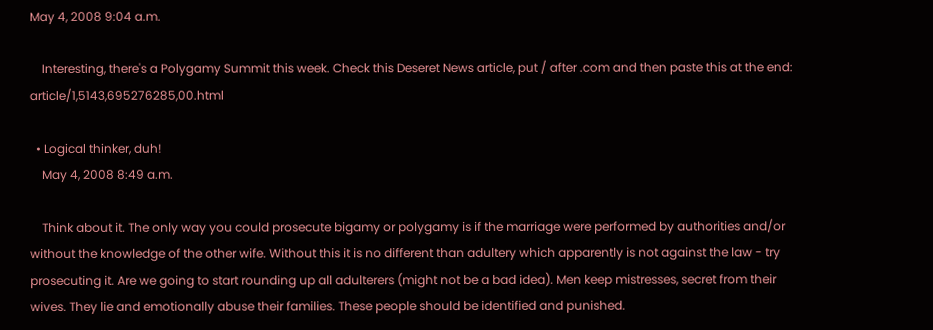May 4, 2008 9:04 a.m.

    Interesting, there's a Polygamy Summit this week. Check this Deseret News article, put / after .com and then paste this at the end: article/1,5143,695276285,00.html

  • Logical thinker, duh!
    May 4, 2008 8:49 a.m.

    Think about it. The only way you could prosecute bigamy or polygamy is if the marriage were performed by authorities and/or without the knowledge of the other wife. Without this it is no different than adultery which apparently is not against the law - try prosecuting it. Are we going to start rounding up all adulterers (might not be a bad idea). Men keep mistresses, secret from their wives. They lie and emotionally abuse their families. These people should be identified and punished.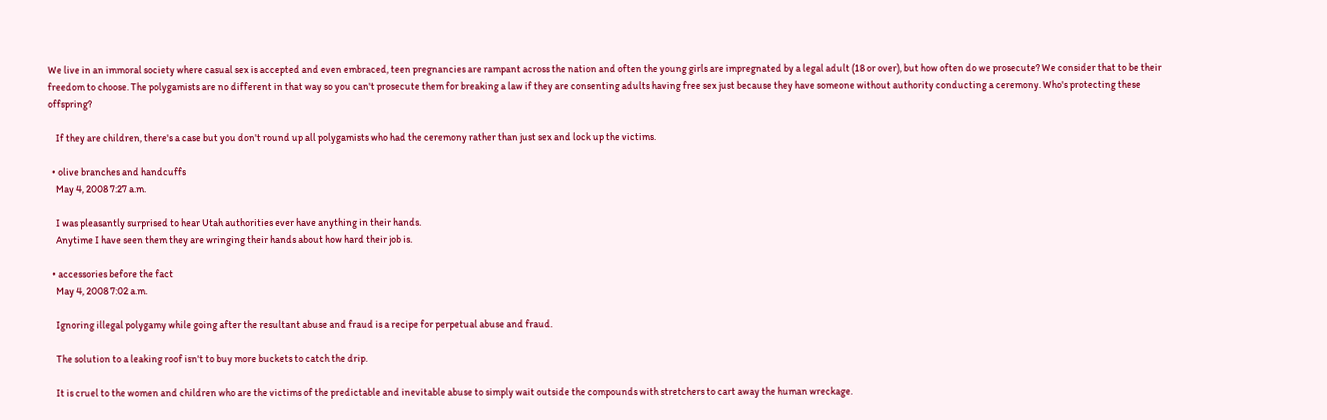We live in an immoral society where casual sex is accepted and even embraced, teen pregnancies are rampant across the nation and often the young girls are impregnated by a legal adult (18 or over), but how often do we prosecute? We consider that to be their freedom to choose. The polygamists are no different in that way so you can't prosecute them for breaking a law if they are consenting adults having free sex just because they have someone without authority conducting a ceremony. Who's protecting these offspring?

    If they are children, there's a case but you don't round up all polygamists who had the ceremony rather than just sex and lock up the victims.

  • olive branches and handcuffs
    May 4, 2008 7:27 a.m.

    I was pleasantly surprised to hear Utah authorities ever have anything in their hands.
    Anytime I have seen them they are wringing their hands about how hard their job is.

  • accessories before the fact
    May 4, 2008 7:02 a.m.

    Ignoring illegal polygamy while going after the resultant abuse and fraud is a recipe for perpetual abuse and fraud.

    The solution to a leaking roof isn't to buy more buckets to catch the drip.

    It is cruel to the women and children who are the victims of the predictable and inevitable abuse to simply wait outside the compounds with stretchers to cart away the human wreckage.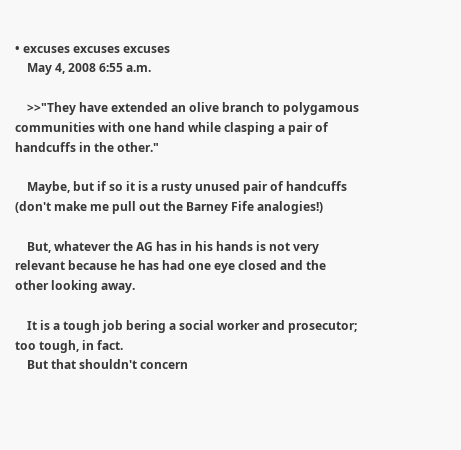• excuses excuses excuses
    May 4, 2008 6:55 a.m.

    >>"They have extended an olive branch to polygamous communities with one hand while clasping a pair of handcuffs in the other."

    Maybe, but if so it is a rusty unused pair of handcuffs (don't make me pull out the Barney Fife analogies!)

    But, whatever the AG has in his hands is not very relevant because he has had one eye closed and the other looking away.

    It is a tough job bering a social worker and prosecutor; too tough, in fact.
    But that shouldn't concern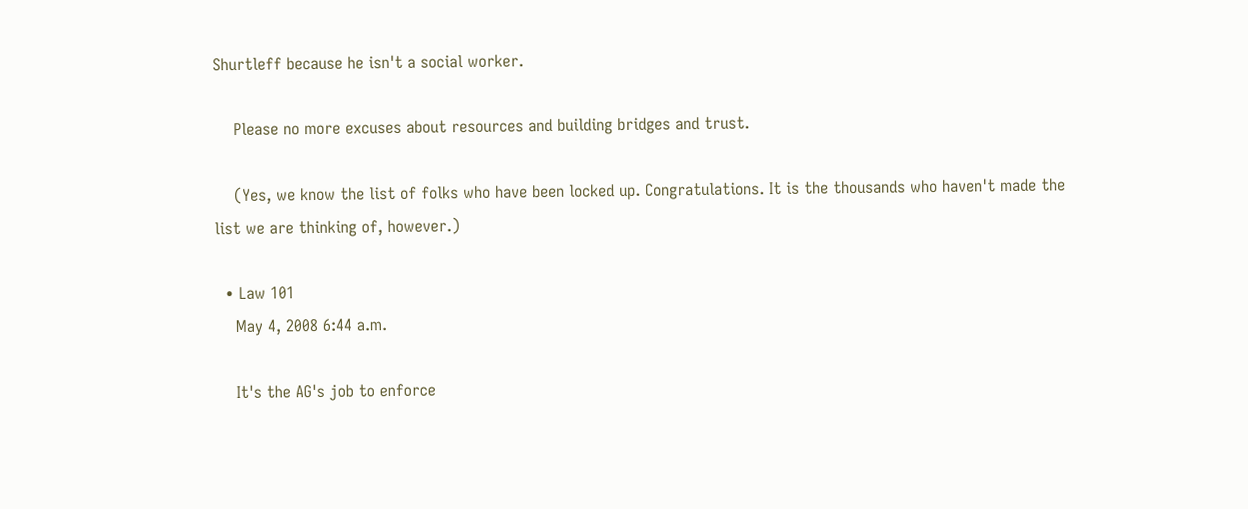Shurtleff because he isn't a social worker.

    Please no more excuses about resources and building bridges and trust.

    (Yes, we know the list of folks who have been locked up. Congratulations. It is the thousands who haven't made the list we are thinking of, however.)

  • Law 101
    May 4, 2008 6:44 a.m.

    It's the AG's job to enforce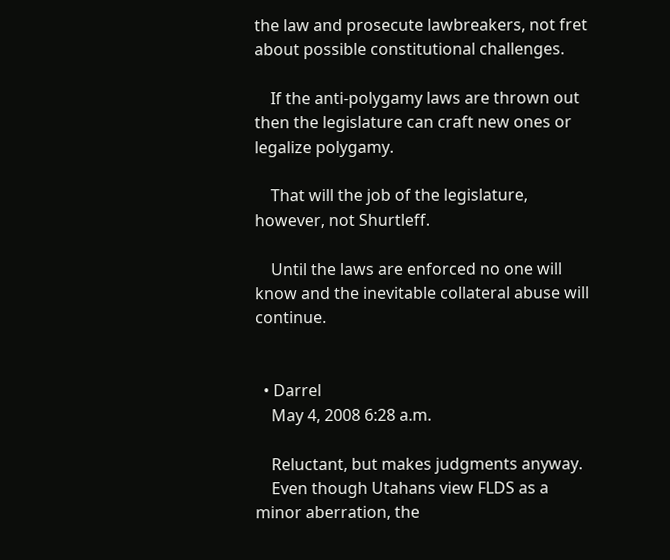the law and prosecute lawbreakers, not fret about possible constitutional challenges.

    If the anti-polygamy laws are thrown out then the legislature can craft new ones or legalize polygamy.

    That will the job of the legislature, however, not Shurtleff.

    Until the laws are enforced no one will know and the inevitable collateral abuse will continue.


  • Darrel
    May 4, 2008 6:28 a.m.

    Reluctant, but makes judgments anyway.
    Even though Utahans view FLDS as a minor aberration, the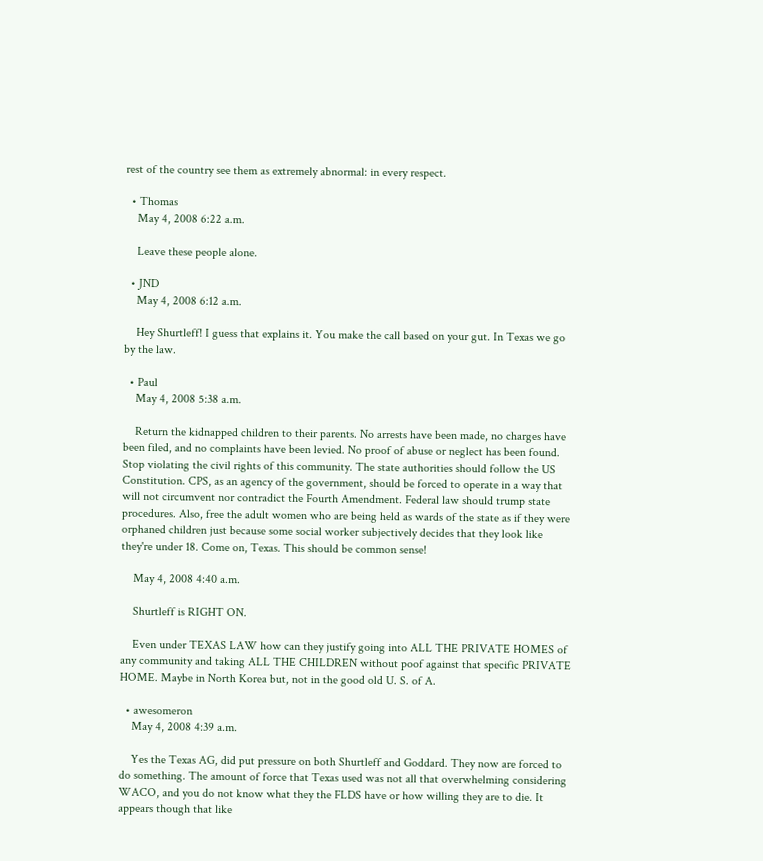rest of the country see them as extremely abnormal: in every respect.

  • Thomas
    May 4, 2008 6:22 a.m.

    Leave these people alone.

  • JND
    May 4, 2008 6:12 a.m.

    Hey Shurtleff! I guess that explains it. You make the call based on your gut. In Texas we go by the law.

  • Paul
    May 4, 2008 5:38 a.m.

    Return the kidnapped children to their parents. No arrests have been made, no charges have been filed, and no complaints have been levied. No proof of abuse or neglect has been found. Stop violating the civil rights of this community. The state authorities should follow the US Constitution. CPS, as an agency of the government, should be forced to operate in a way that will not circumvent nor contradict the Fourth Amendment. Federal law should trump state procedures. Also, free the adult women who are being held as wards of the state as if they were orphaned children just because some social worker subjectively decides that they look like they're under 18. Come on, Texas. This should be common sense!

    May 4, 2008 4:40 a.m.

    Shurtleff is RIGHT ON.

    Even under TEXAS LAW how can they justify going into ALL THE PRIVATE HOMES of any community and taking ALL THE CHILDREN without poof against that specific PRIVATE HOME. Maybe in North Korea but, not in the good old U. S. of A.

  • awesomeron
    May 4, 2008 4:39 a.m.

    Yes the Texas AG, did put pressure on both Shurtleff and Goddard. They now are forced to do something. The amount of force that Texas used was not all that overwhelming considering WACO, and you do not know what they the FLDS have or how willing they are to die. It appears though that like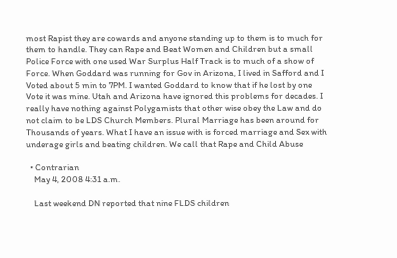most Rapist they are cowards and anyone standing up to them is to much for them to handle. They can Rape and Beat Women and Children but a small Police Force with one used War Surplus Half Track is to much of a show of Force. When Goddard was running for Gov in Arizona, I lived in Safford and I Voted about 5 min to 7PM. I wanted Goddard to know that if he lost by one Vote it was mine. Utah and Arizona have ignored this problems for decades. I really have nothing against Polygamists that other wise obey the Law and do not claim to be LDS Church Members. Plural Marriage has been around for Thousands of years. What I have an issue with is forced marriage and Sex with underage girls and beating children. We call that Rape and Child Abuse

  • Contrarian
    May 4, 2008 4:31 a.m.

    Last weekend DN reported that nine FLDS children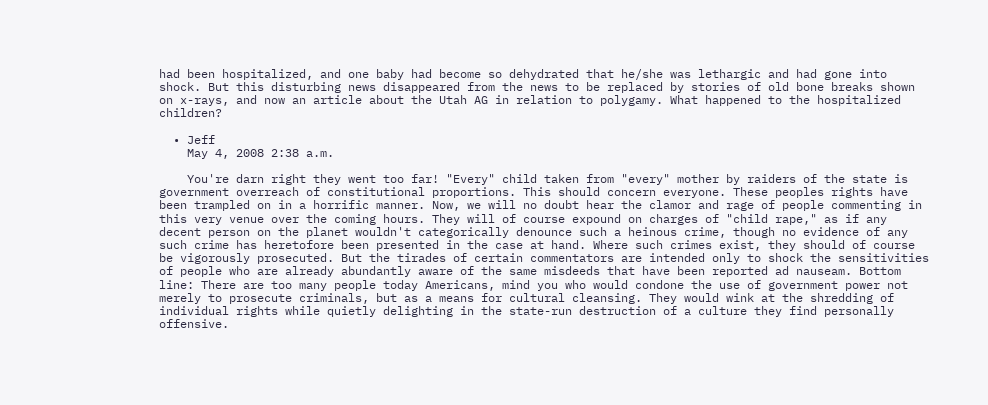had been hospitalized, and one baby had become so dehydrated that he/she was lethargic and had gone into shock. But this disturbing news disappeared from the news to be replaced by stories of old bone breaks shown on x-rays, and now an article about the Utah AG in relation to polygamy. What happened to the hospitalized children?

  • Jeff
    May 4, 2008 2:38 a.m.

    You're darn right they went too far! "Every" child taken from "every" mother by raiders of the state is government overreach of constitutional proportions. This should concern everyone. These peoples rights have been trampled on in a horrific manner. Now, we will no doubt hear the clamor and rage of people commenting in this very venue over the coming hours. They will of course expound on charges of "child rape," as if any decent person on the planet wouldn't categorically denounce such a heinous crime, though no evidence of any such crime has heretofore been presented in the case at hand. Where such crimes exist, they should of course be vigorously prosecuted. But the tirades of certain commentators are intended only to shock the sensitivities of people who are already abundantly aware of the same misdeeds that have been reported ad nauseam. Bottom line: There are too many people today Americans, mind you who would condone the use of government power not merely to prosecute criminals, but as a means for cultural cleansing. They would wink at the shredding of individual rights while quietly delighting in the state-run destruction of a culture they find personally offensive.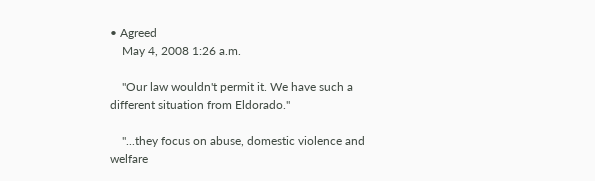• Agreed
    May 4, 2008 1:26 a.m.

    "Our law wouldn't permit it. We have such a different situation from Eldorado."

    "...they focus on abuse, domestic violence and welfare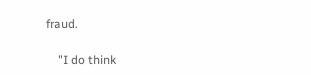fraud.

    "I do think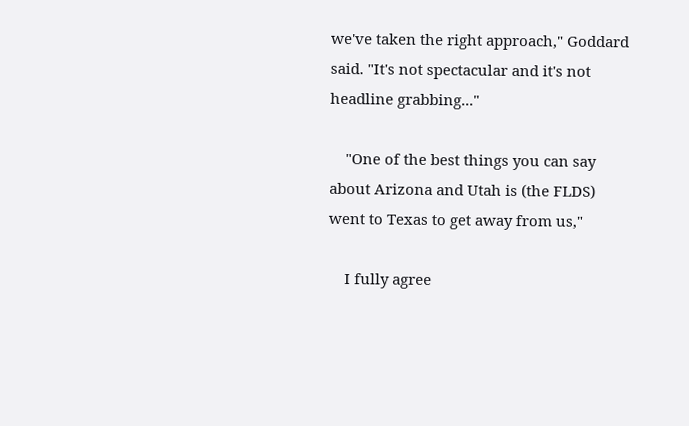we've taken the right approach," Goddard said. "It's not spectacular and it's not headline grabbing..."

    "One of the best things you can say about Arizona and Utah is (the FLDS) went to Texas to get away from us,"

    I fully agree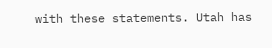with these statements. Utah has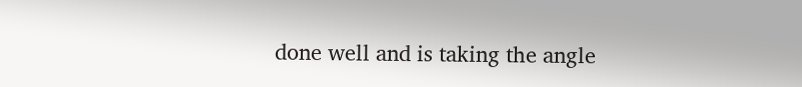done well and is taking the angle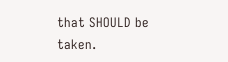that SHOULD be taken.